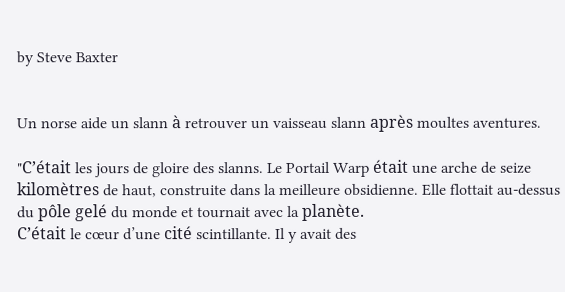by Steve Baxter


Un norse aide un slann à retrouver un vaisseau slann après moultes aventures.

"C’était les jours de gloire des slanns. Le Portail Warp était une arche de seize kilomètres de haut, construite dans la meilleure obsidienne. Elle flottait au-dessus du pôle gelé du monde et tournait avec la planète.
C’était le cœur d’une cité scintillante. Il y avait des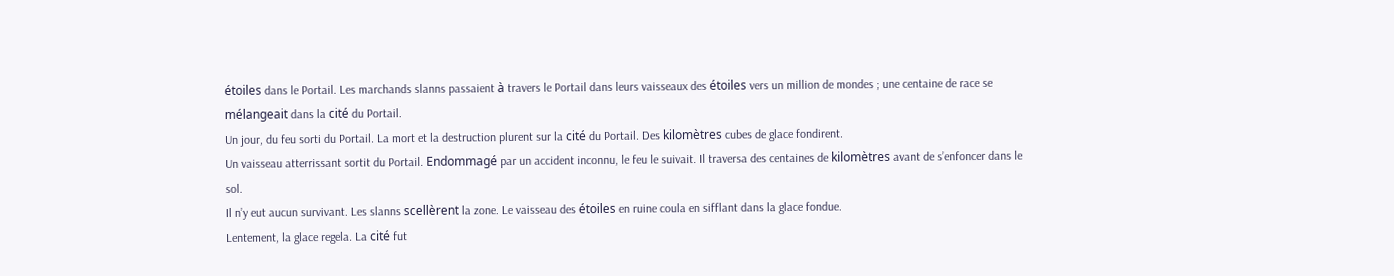étoiles dans le Portail. Les marchands slanns passaient à travers le Portail dans leurs vaisseaux des étoiles vers un million de mondes ; une centaine de race se mélangeait dans la cité du Portail.
Un jour, du feu sorti du Portail. La mort et la destruction plurent sur la cité du Portail. Des kilomètres cubes de glace fondirent.
Un vaisseau atterrissant sortit du Portail. Endommagé par un accident inconnu, le feu le suivait. Il traversa des centaines de kilomètres avant de s’enfoncer dans le sol.
Il n’y eut aucun survivant. Les slanns scellèrent la zone. Le vaisseau des étoiles en ruine coula en sifflant dans la glace fondue.
Lentement, la glace regela. La cité fut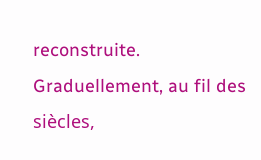reconstruite. Graduellement, au fil des siècles,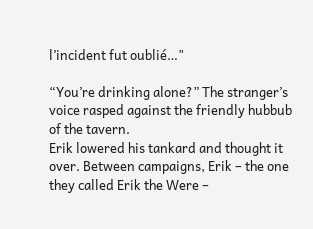l’incident fut oublié…"

“You’re drinking alone?” The stranger’s voice rasped against the friendly hubbub of the tavern.
Erik lowered his tankard and thought it over. Between campaigns, Erik – the one they called Erik the Were –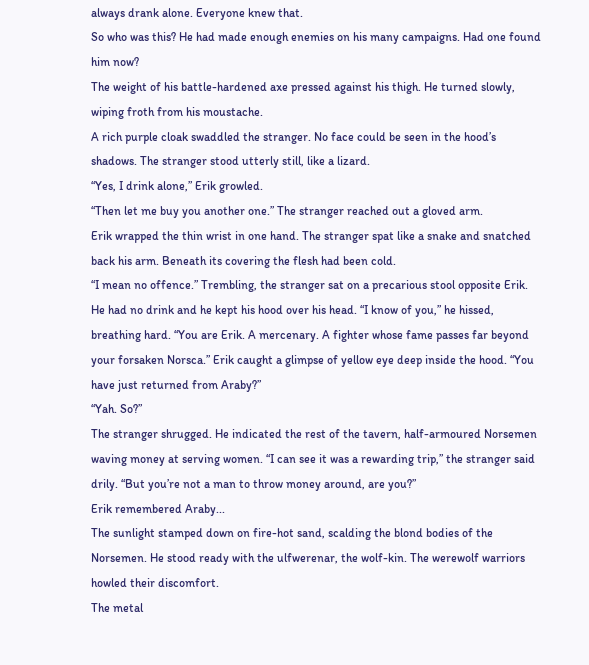always drank alone. Everyone knew that.
So who was this? He had made enough enemies on his many campaigns. Had one found him now?
The weight of his battle-hardened axe pressed against his thigh. He turned slowly, wiping froth from his moustache.
A rich purple cloak swaddled the stranger. No face could be seen in the hood’s shadows. The stranger stood utterly still, like a lizard.
“Yes, I drink alone,” Erik growled.
“Then let me buy you another one.” The stranger reached out a gloved arm.
Erik wrapped the thin wrist in one hand. The stranger spat like a snake and snatched back his arm. Beneath its covering the flesh had been cold.
“I mean no offence.” Trembling, the stranger sat on a precarious stool opposite Erik. He had no drink and he kept his hood over his head. “I know of you,” he hissed, breathing hard. “You are Erik. A mercenary. A fighter whose fame passes far beyond your forsaken Norsca.” Erik caught a glimpse of yellow eye deep inside the hood. “You have just returned from Araby?”
“Yah. So?”
The stranger shrugged. He indicated the rest of the tavern, half-armoured Norsemen waving money at serving women. “I can see it was a rewarding trip,” the stranger said drily. “But you’re not a man to throw money around, are you?”
Erik remembered Araby...
The sunlight stamped down on fire-hot sand, scalding the blond bodies of the Norsemen. He stood ready with the ulfwerenar, the wolf-kin. The werewolf warriors howled their discomfort.
The metal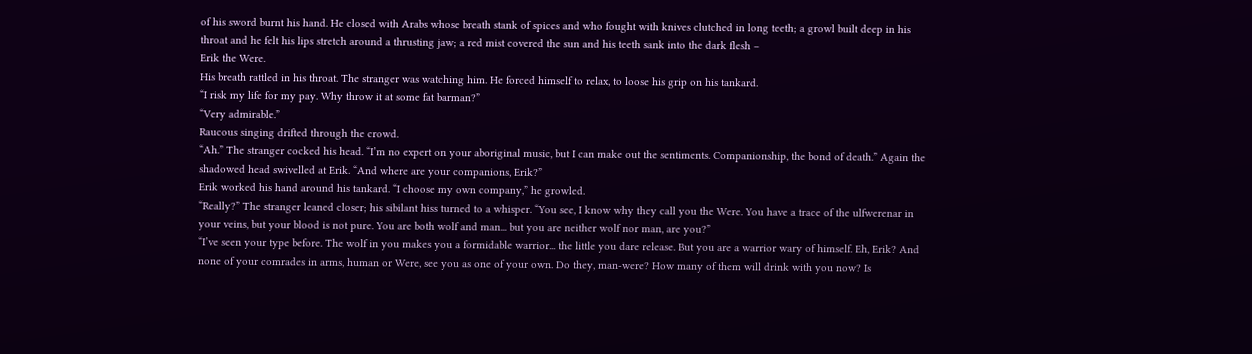of his sword burnt his hand. He closed with Arabs whose breath stank of spices and who fought with knives clutched in long teeth; a growl built deep in his throat and he felt his lips stretch around a thrusting jaw; a red mist covered the sun and his teeth sank into the dark flesh –
Erik the Were.
His breath rattled in his throat. The stranger was watching him. He forced himself to relax, to loose his grip on his tankard.
“I risk my life for my pay. Why throw it at some fat barman?”
“Very admirable.”
Raucous singing drifted through the crowd.
“Ah.” The stranger cocked his head. “I’m no expert on your aboriginal music, but I can make out the sentiments. Companionship, the bond of death.” Again the shadowed head swivelled at Erik. “And where are your companions, Erik?”
Erik worked his hand around his tankard. “I choose my own company,” he growled.
“Really?” The stranger leaned closer; his sibilant hiss turned to a whisper. “You see, I know why they call you the Were. You have a trace of the ulfwerenar in your veins, but your blood is not pure. You are both wolf and man... but you are neither wolf nor man, are you?”
“I’ve seen your type before. The wolf in you makes you a formidable warrior... the little you dare release. But you are a warrior wary of himself. Eh, Erik? And none of your comrades in arms, human or Were, see you as one of your own. Do they, man-were? How many of them will drink with you now? Is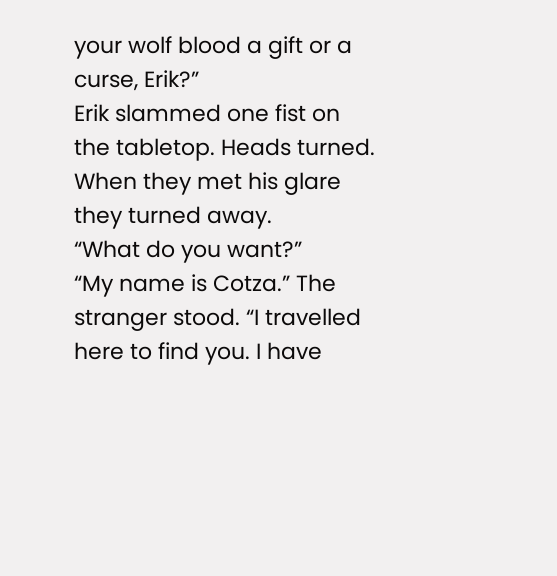your wolf blood a gift or a curse, Erik?”
Erik slammed one fist on the tabletop. Heads turned. When they met his glare they turned away.
“What do you want?”
“My name is Cotza.” The stranger stood. “I travelled here to find you. I have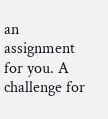an assignment for you. A challenge for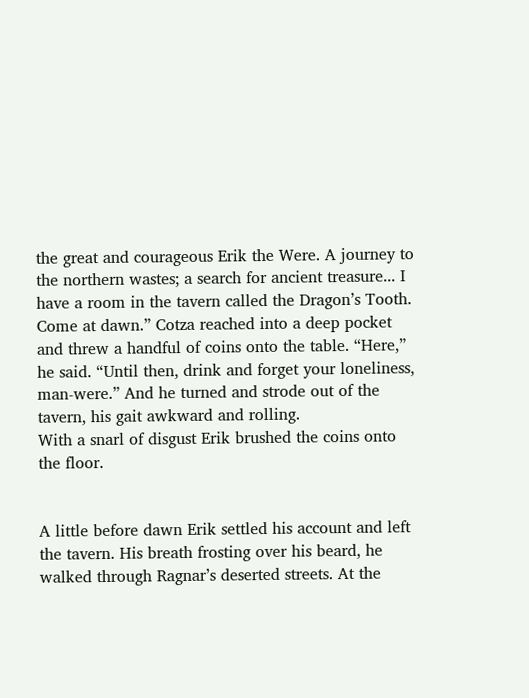the great and courageous Erik the Were. A journey to the northern wastes; a search for ancient treasure... I have a room in the tavern called the Dragon’s Tooth. Come at dawn.” Cotza reached into a deep pocket and threw a handful of coins onto the table. “Here,” he said. “Until then, drink and forget your loneliness, man-were.” And he turned and strode out of the tavern, his gait awkward and rolling.
With a snarl of disgust Erik brushed the coins onto the floor.


A little before dawn Erik settled his account and left the tavern. His breath frosting over his beard, he walked through Ragnar’s deserted streets. At the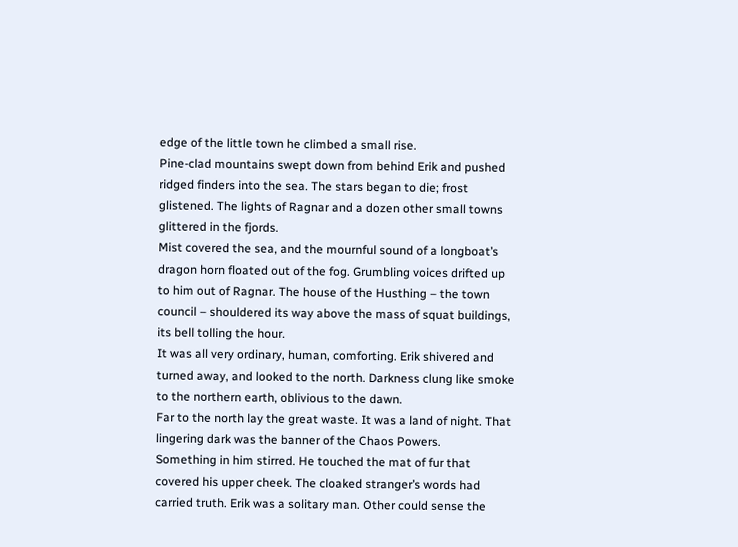edge of the little town he climbed a small rise.
Pine-clad mountains swept down from behind Erik and pushed ridged finders into the sea. The stars began to die; frost glistened. The lights of Ragnar and a dozen other small towns glittered in the fjords.
Mist covered the sea, and the mournful sound of a longboat’s dragon horn floated out of the fog. Grumbling voices drifted up to him out of Ragnar. The house of the Husthing – the town council – shouldered its way above the mass of squat buildings, its bell tolling the hour.
It was all very ordinary, human, comforting. Erik shivered and turned away, and looked to the north. Darkness clung like smoke to the northern earth, oblivious to the dawn.
Far to the north lay the great waste. It was a land of night. That lingering dark was the banner of the Chaos Powers.
Something in him stirred. He touched the mat of fur that covered his upper cheek. The cloaked stranger’s words had carried truth. Erik was a solitary man. Other could sense the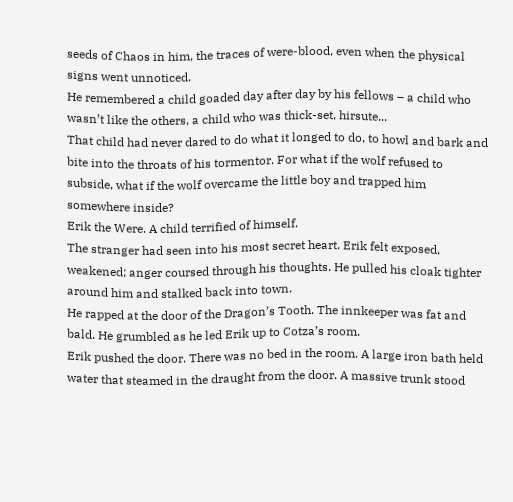seeds of Chaos in him, the traces of were-blood, even when the physical signs went unnoticed.
He remembered a child goaded day after day by his fellows – a child who wasn’t like the others, a child who was thick-set, hirsute...
That child had never dared to do what it longed to do, to howl and bark and bite into the throats of his tormentor. For what if the wolf refused to subside, what if the wolf overcame the little boy and trapped him somewhere inside?
Erik the Were. A child terrified of himself.
The stranger had seen into his most secret heart. Erik felt exposed, weakened; anger coursed through his thoughts. He pulled his cloak tighter around him and stalked back into town.
He rapped at the door of the Dragon’s Tooth. The innkeeper was fat and bald. He grumbled as he led Erik up to Cotza’s room.
Erik pushed the door. There was no bed in the room. A large iron bath held water that steamed in the draught from the door. A massive trunk stood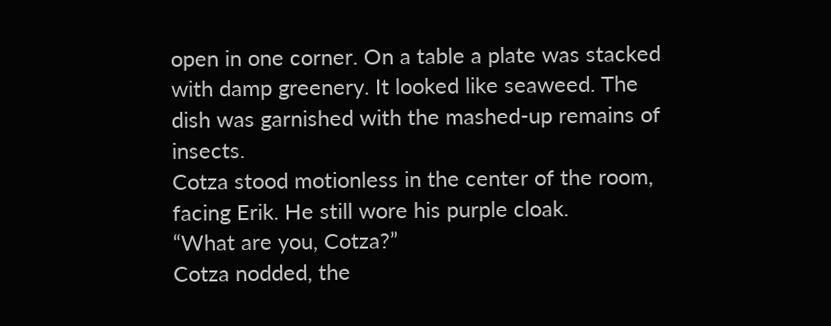open in one corner. On a table a plate was stacked with damp greenery. It looked like seaweed. The dish was garnished with the mashed-up remains of insects.
Cotza stood motionless in the center of the room, facing Erik. He still wore his purple cloak.
“What are you, Cotza?”
Cotza nodded, the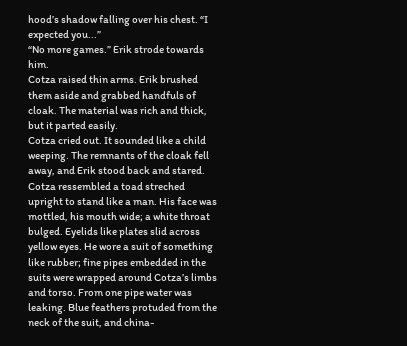hood’s shadow falling over his chest. “I expected you...”
“No more games.” Erik strode towards him.
Cotza raised thin arms. Erik brushed them aside and grabbed handfuls of cloak. The material was rich and thick, but it parted easily.
Cotza cried out. It sounded like a child weeping. The remnants of the cloak fell away, and Erik stood back and stared.
Cotza ressembled a toad streched upright to stand like a man. His face was mottled, his mouth wide; a white throat bulged. Eyelids like plates slid across yellow eyes. He wore a suit of something like rubber; fine pipes embedded in the suits were wrapped around Cotza’s limbs and torso. From one pipe water was leaking. Blue feathers protuded from the neck of the suit, and china-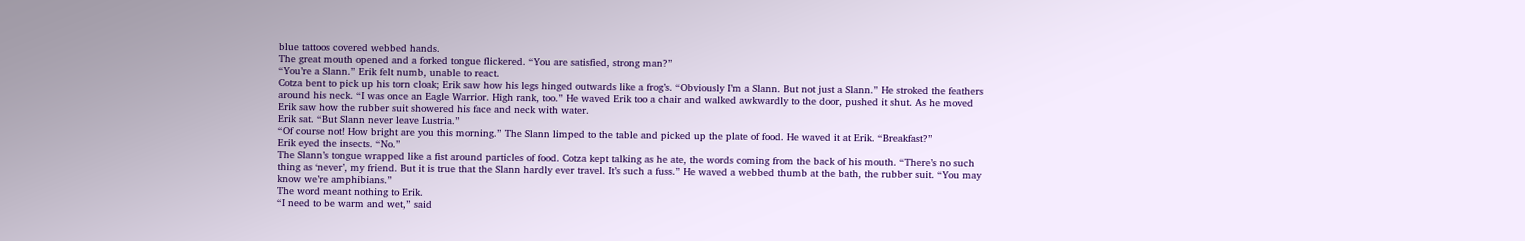blue tattoos covered webbed hands.
The great mouth opened and a forked tongue flickered. “You are satisfied, strong man?”
“You’re a Slann.” Erik felt numb, unable to react.
Cotza bent to pick up his torn cloak; Erik saw how his legs hinged outwards like a frog’s. “Obviously I’m a Slann. But not just a Slann.” He stroked the feathers around his neck. “I was once an Eagle Warrior. High rank, too.” He waved Erik too a chair and walked awkwardly to the door, pushed it shut. As he moved Erik saw how the rubber suit showered his face and neck with water.
Erik sat. “But Slann never leave Lustria.”
“Of course not! How bright are you this morning.” The Slann limped to the table and picked up the plate of food. He waved it at Erik. “Breakfast?”
Erik eyed the insects. “No.”
The Slann’s tongue wrapped like a fist around particles of food. Cotza kept talking as he ate, the words coming from the back of his mouth. “There’s no such thing as ‘never’, my friend. But it is true that the Slann hardly ever travel. It’s such a fuss.” He waved a webbed thumb at the bath, the rubber suit. “You may know we’re amphibians.”
The word meant nothing to Erik.
“I need to be warm and wet,” said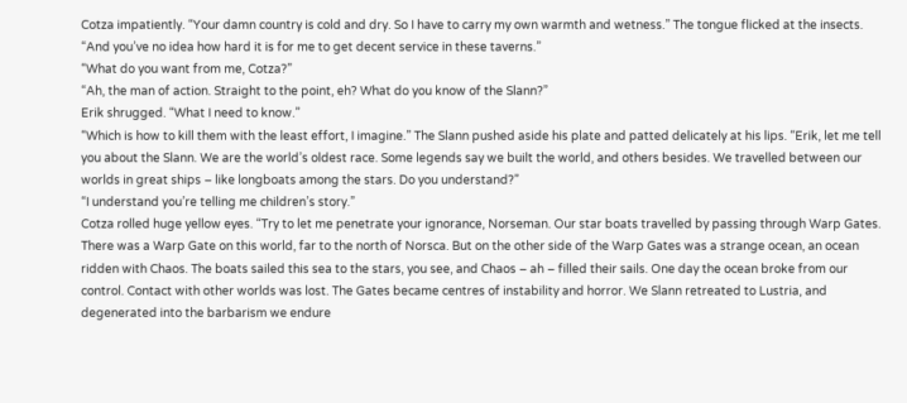Cotza impatiently. “Your damn country is cold and dry. So I have to carry my own warmth and wetness.” The tongue flicked at the insects. “And you’ve no idea how hard it is for me to get decent service in these taverns.”
“What do you want from me, Cotza?”
“Ah, the man of action. Straight to the point, eh? What do you know of the Slann?”
Erik shrugged. “What I need to know.”
“Which is how to kill them with the least effort, I imagine.” The Slann pushed aside his plate and patted delicately at his lips. “Erik, let me tell you about the Slann. We are the world’s oldest race. Some legends say we built the world, and others besides. We travelled between our worlds in great ships – like longboats among the stars. Do you understand?”
“I understand you’re telling me children’s story.”
Cotza rolled huge yellow eyes. “Try to let me penetrate your ignorance, Norseman. Our star boats travelled by passing through Warp Gates. There was a Warp Gate on this world, far to the north of Norsca. But on the other side of the Warp Gates was a strange ocean, an ocean ridden with Chaos. The boats sailed this sea to the stars, you see, and Chaos – ah – filled their sails. One day the ocean broke from our control. Contact with other worlds was lost. The Gates became centres of instability and horror. We Slann retreated to Lustria, and degenerated into the barbarism we endure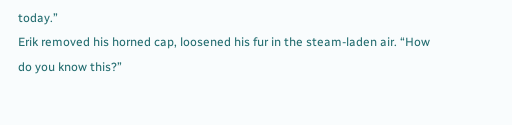today.”
Erik removed his horned cap, loosened his fur in the steam-laden air. “How do you know this?”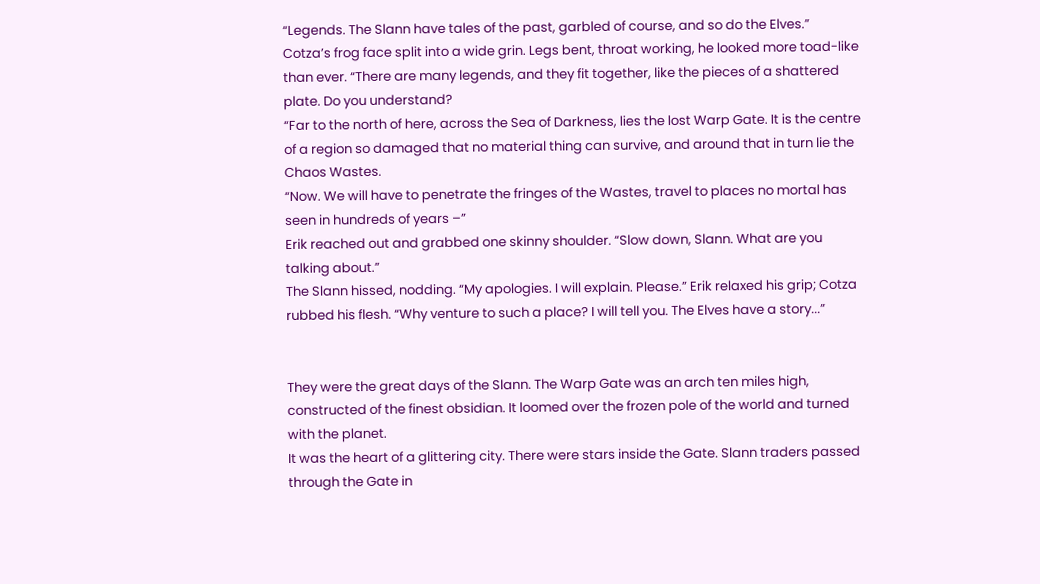“Legends. The Slann have tales of the past, garbled of course, and so do the Elves.” Cotza’s frog face split into a wide grin. Legs bent, throat working, he looked more toad-like than ever. “There are many legends, and they fit together, like the pieces of a shattered plate. Do you understand?
“Far to the north of here, across the Sea of Darkness, lies the lost Warp Gate. It is the centre of a region so damaged that no material thing can survive, and around that in turn lie the Chaos Wastes.
“Now. We will have to penetrate the fringes of the Wastes, travel to places no mortal has seen in hundreds of years –”
Erik reached out and grabbed one skinny shoulder. “Slow down, Slann. What are you talking about.”
The Slann hissed, nodding. “My apologies. I will explain. Please.” Erik relaxed his grip; Cotza rubbed his flesh. “Why venture to such a place? I will tell you. The Elves have a story...”


They were the great days of the Slann. The Warp Gate was an arch ten miles high, constructed of the finest obsidian. It loomed over the frozen pole of the world and turned with the planet.
It was the heart of a glittering city. There were stars inside the Gate. Slann traders passed through the Gate in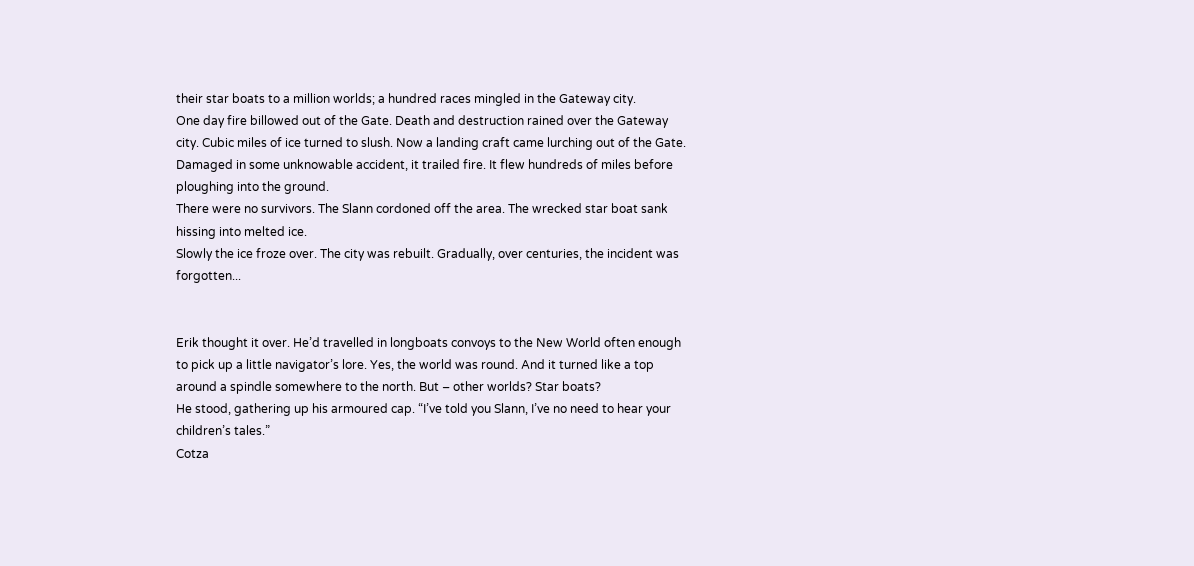their star boats to a million worlds; a hundred races mingled in the Gateway city.
One day fire billowed out of the Gate. Death and destruction rained over the Gateway city. Cubic miles of ice turned to slush. Now a landing craft came lurching out of the Gate. Damaged in some unknowable accident, it trailed fire. It flew hundreds of miles before ploughing into the ground.
There were no survivors. The Slann cordoned off the area. The wrecked star boat sank hissing into melted ice.
Slowly the ice froze over. The city was rebuilt. Gradually, over centuries, the incident was forgotten...


Erik thought it over. He’d travelled in longboats convoys to the New World often enough to pick up a little navigator’s lore. Yes, the world was round. And it turned like a top around a spindle somewhere to the north. But – other worlds? Star boats?
He stood, gathering up his armoured cap. “I’ve told you Slann, I’ve no need to hear your children’s tales.”
Cotza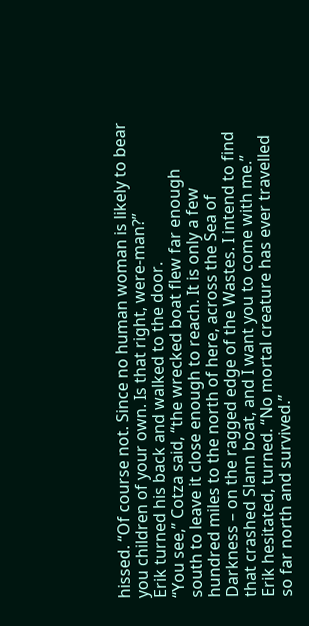hissed. “Of course not. Since no human woman is likely to bear you children of your own. Is that right, were-man?”
Erik turned his back and walked to the door.
“You see,” Cotza said, “the wrecked boat flew far enough south to leave it close enough to reach. It is only a few hundred miles to the north of here, across the Sea of Darkness – on the ragged edge of the Wastes. I intend to find that crashed Slann boat, and I want you to come with me.”
Erik hesitated, turned. “No mortal creature has ever travelled so far north and survived.”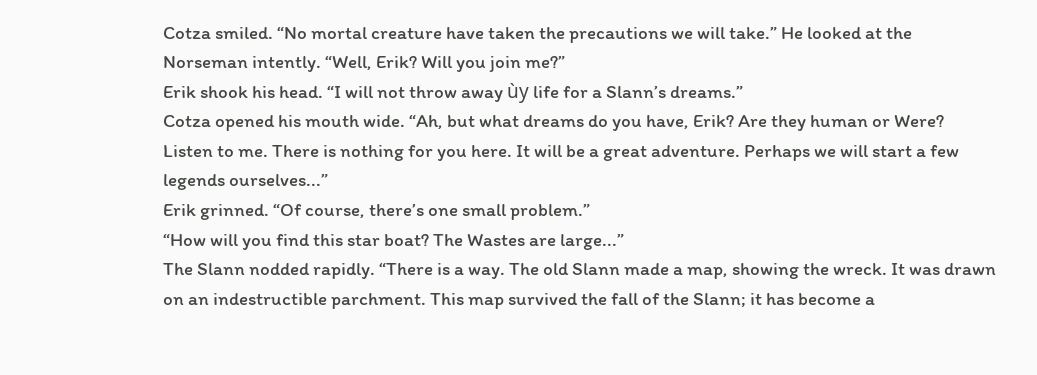Cotza smiled. “No mortal creature have taken the precautions we will take.” He looked at the Norseman intently. “Well, Erik? Will you join me?”
Erik shook his head. “I will not throw away ùy life for a Slann’s dreams.”
Cotza opened his mouth wide. “Ah, but what dreams do you have, Erik? Are they human or Were? Listen to me. There is nothing for you here. It will be a great adventure. Perhaps we will start a few legends ourselves...”
Erik grinned. “Of course, there’s one small problem.”
“How will you find this star boat? The Wastes are large...”
The Slann nodded rapidly. “There is a way. The old Slann made a map, showing the wreck. It was drawn on an indestructible parchment. This map survived the fall of the Slann; it has become a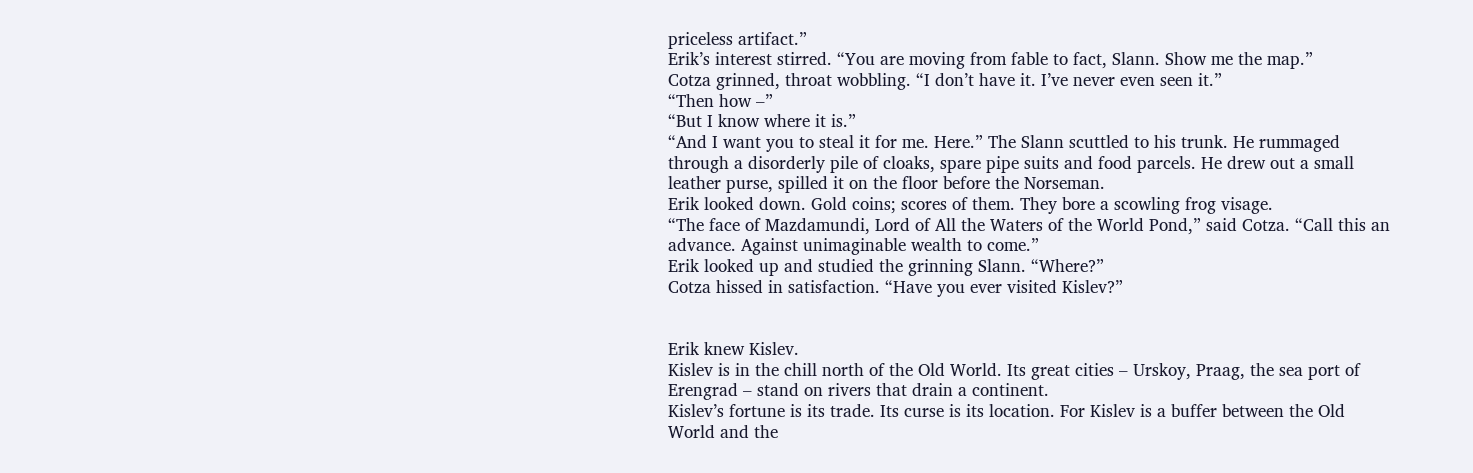priceless artifact.”
Erik’s interest stirred. “You are moving from fable to fact, Slann. Show me the map.”
Cotza grinned, throat wobbling. “I don’t have it. I’ve never even seen it.”
“Then how –”
“But I know where it is.”
“And I want you to steal it for me. Here.” The Slann scuttled to his trunk. He rummaged through a disorderly pile of cloaks, spare pipe suits and food parcels. He drew out a small leather purse, spilled it on the floor before the Norseman.
Erik looked down. Gold coins; scores of them. They bore a scowling frog visage.
“The face of Mazdamundi, Lord of All the Waters of the World Pond,” said Cotza. “Call this an advance. Against unimaginable wealth to come.”
Erik looked up and studied the grinning Slann. “Where?”
Cotza hissed in satisfaction. “Have you ever visited Kislev?”


Erik knew Kislev.
Kislev is in the chill north of the Old World. Its great cities – Urskoy, Praag, the sea port of Erengrad – stand on rivers that drain a continent.
Kislev’s fortune is its trade. Its curse is its location. For Kislev is a buffer between the Old World and the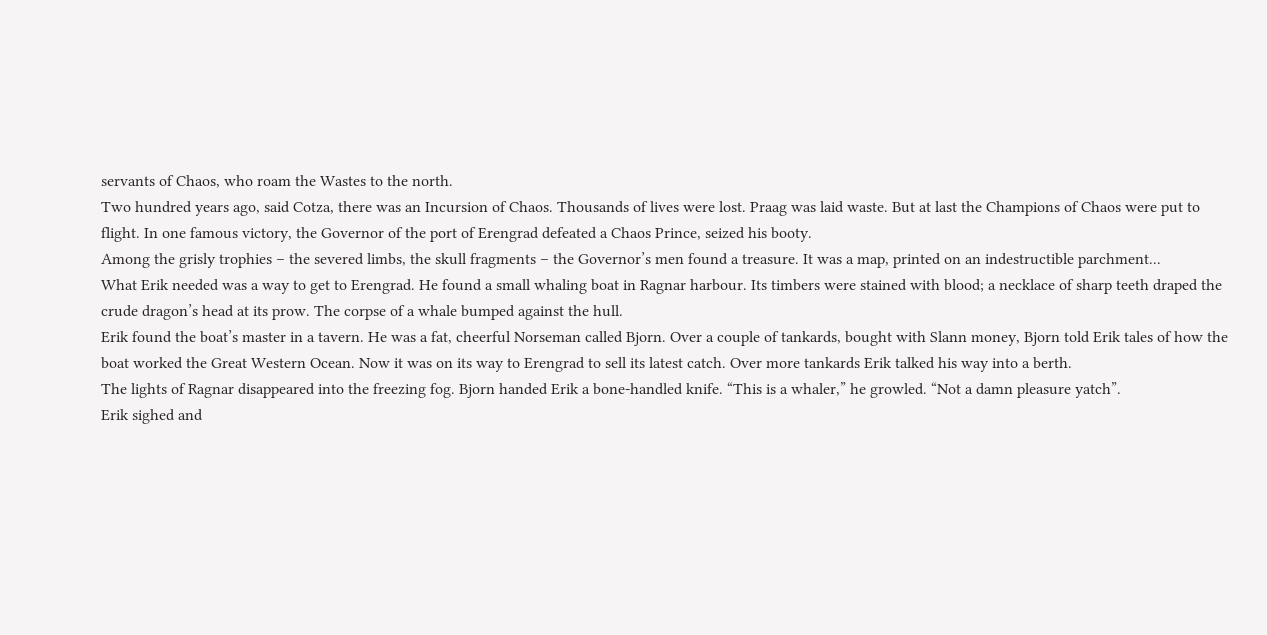servants of Chaos, who roam the Wastes to the north.
Two hundred years ago, said Cotza, there was an Incursion of Chaos. Thousands of lives were lost. Praag was laid waste. But at last the Champions of Chaos were put to flight. In one famous victory, the Governor of the port of Erengrad defeated a Chaos Prince, seized his booty.
Among the grisly trophies – the severed limbs, the skull fragments – the Governor’s men found a treasure. It was a map, printed on an indestructible parchment...
What Erik needed was a way to get to Erengrad. He found a small whaling boat in Ragnar harbour. Its timbers were stained with blood; a necklace of sharp teeth draped the crude dragon’s head at its prow. The corpse of a whale bumped against the hull.
Erik found the boat’s master in a tavern. He was a fat, cheerful Norseman called Bjorn. Over a couple of tankards, bought with Slann money, Bjorn told Erik tales of how the boat worked the Great Western Ocean. Now it was on its way to Erengrad to sell its latest catch. Over more tankards Erik talked his way into a berth.
The lights of Ragnar disappeared into the freezing fog. Bjorn handed Erik a bone-handled knife. “This is a whaler,” he growled. “Not a damn pleasure yatch”.
Erik sighed and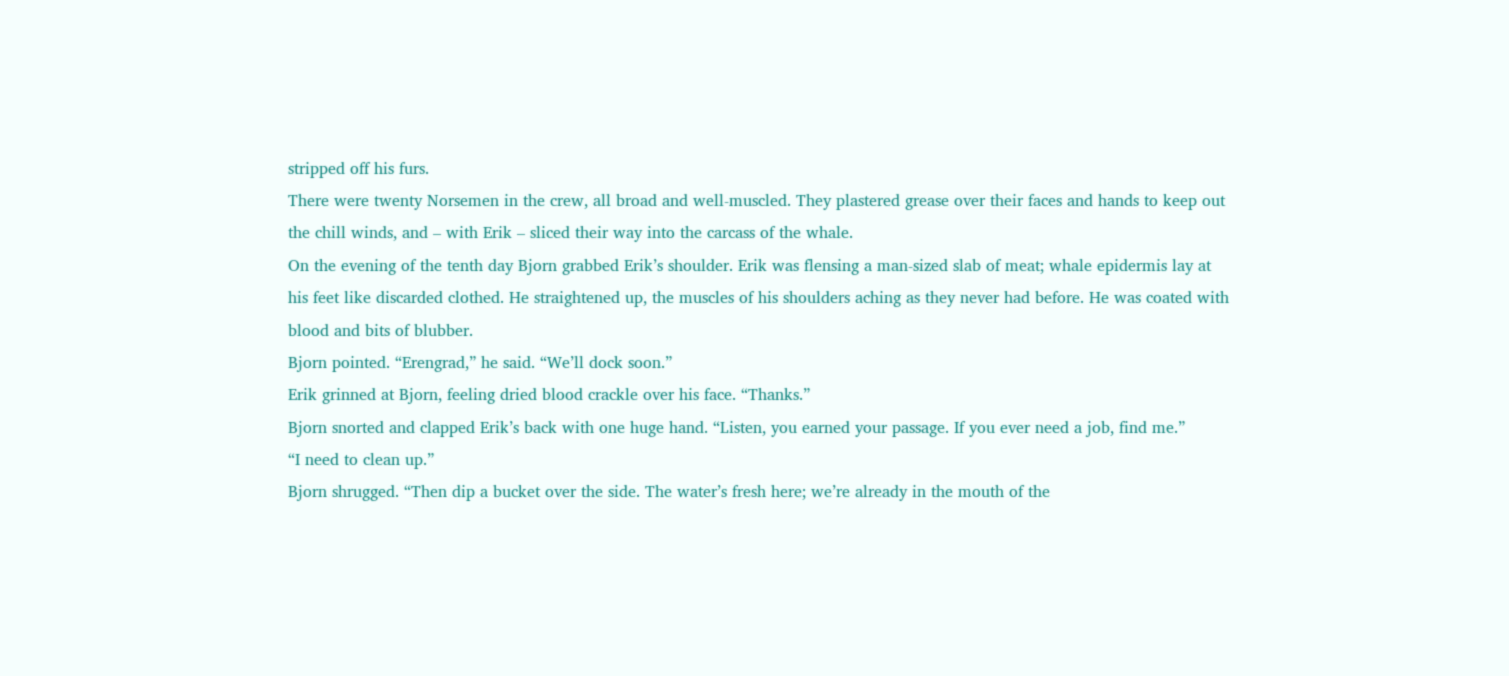stripped off his furs.
There were twenty Norsemen in the crew, all broad and well-muscled. They plastered grease over their faces and hands to keep out the chill winds, and – with Erik – sliced their way into the carcass of the whale.
On the evening of the tenth day Bjorn grabbed Erik’s shoulder. Erik was flensing a man-sized slab of meat; whale epidermis lay at his feet like discarded clothed. He straightened up, the muscles of his shoulders aching as they never had before. He was coated with blood and bits of blubber.
Bjorn pointed. “Erengrad,” he said. “We’ll dock soon.”
Erik grinned at Bjorn, feeling dried blood crackle over his face. “Thanks.”
Bjorn snorted and clapped Erik’s back with one huge hand. “Listen, you earned your passage. If you ever need a job, find me.”
“I need to clean up.”
Bjorn shrugged. “Then dip a bucket over the side. The water’s fresh here; we’re already in the mouth of the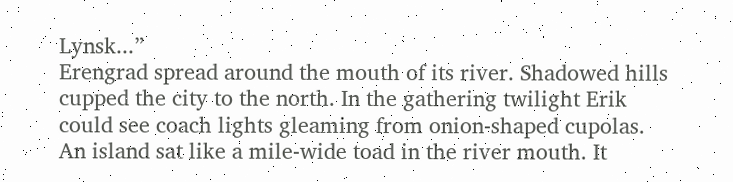Lynsk...”
Erengrad spread around the mouth of its river. Shadowed hills cupped the city to the north. In the gathering twilight Erik could see coach lights gleaming from onion-shaped cupolas.
An island sat like a mile-wide toad in the river mouth. It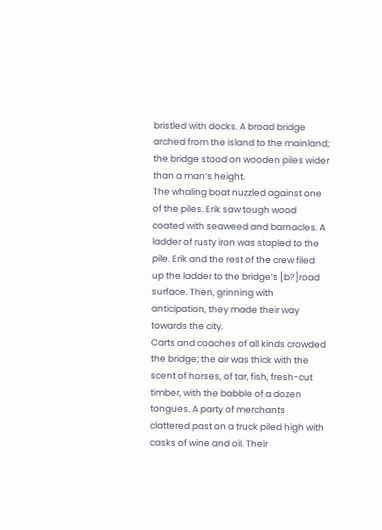bristled with docks. A broad bridge arched from the island to the mainland; the bridge stood on wooden piles wider than a man’s height.
The whaling boat nuzzled against one of the piles. Erik saw tough wood coated with seaweed and barnacles. A ladder of rusty iron was stapled to the pile. Erik and the rest of the crew filed up the ladder to the bridge’s [b?]road surface. Then, grinning with anticipation, they made their way towards the city.
Carts and coaches of all kinds crowded the bridge; the air was thick with the scent of horses, of tar, fish, fresh-cut timber, with the babble of a dozen tongues. A party of merchants clattered past on a truck piled high with casks of wine and oil. Their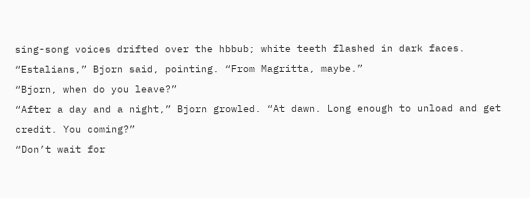sing-song voices drifted over the hbbub; white teeth flashed in dark faces. “Estalians,” Bjorn said, pointing. “From Magritta, maybe.”
“Bjorn, when do you leave?”
“After a day and a night,” Bjorn growled. “At dawn. Long enough to unload and get credit. You coming?”
“Don’t wait for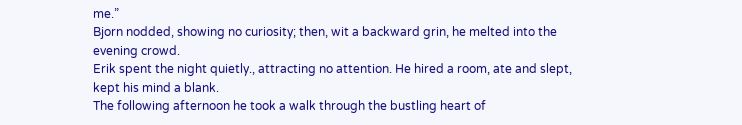me.”
Bjorn nodded, showing no curiosity; then, wit a backward grin, he melted into the evening crowd.
Erik spent the night quietly., attracting no attention. He hired a room, ate and slept, kept his mind a blank.
The following afternoon he took a walk through the bustling heart of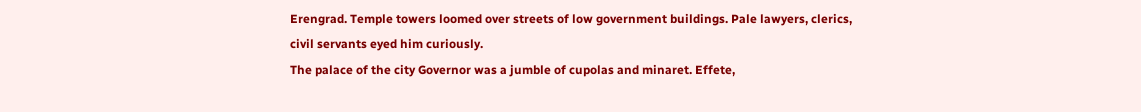Erengrad. Temple towers loomed over streets of low government buildings. Pale lawyers, clerics, civil servants eyed him curiously.
The palace of the city Governor was a jumble of cupolas and minaret. Effete,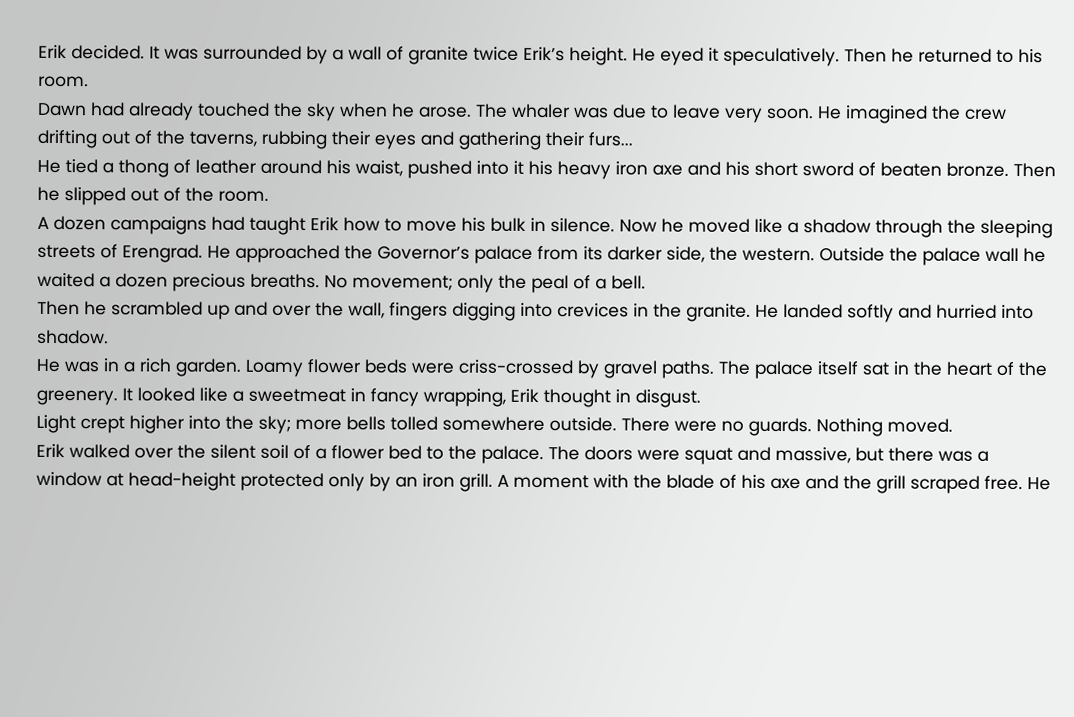Erik decided. It was surrounded by a wall of granite twice Erik’s height. He eyed it speculatively. Then he returned to his room.
Dawn had already touched the sky when he arose. The whaler was due to leave very soon. He imagined the crew drifting out of the taverns, rubbing their eyes and gathering their furs...
He tied a thong of leather around his waist, pushed into it his heavy iron axe and his short sword of beaten bronze. Then he slipped out of the room.
A dozen campaigns had taught Erik how to move his bulk in silence. Now he moved like a shadow through the sleeping streets of Erengrad. He approached the Governor’s palace from its darker side, the western. Outside the palace wall he waited a dozen precious breaths. No movement; only the peal of a bell.
Then he scrambled up and over the wall, fingers digging into crevices in the granite. He landed softly and hurried into shadow.
He was in a rich garden. Loamy flower beds were criss-crossed by gravel paths. The palace itself sat in the heart of the greenery. It looked like a sweetmeat in fancy wrapping, Erik thought in disgust.
Light crept higher into the sky; more bells tolled somewhere outside. There were no guards. Nothing moved.
Erik walked over the silent soil of a flower bed to the palace. The doors were squat and massive, but there was a window at head-height protected only by an iron grill. A moment with the blade of his axe and the grill scraped free. He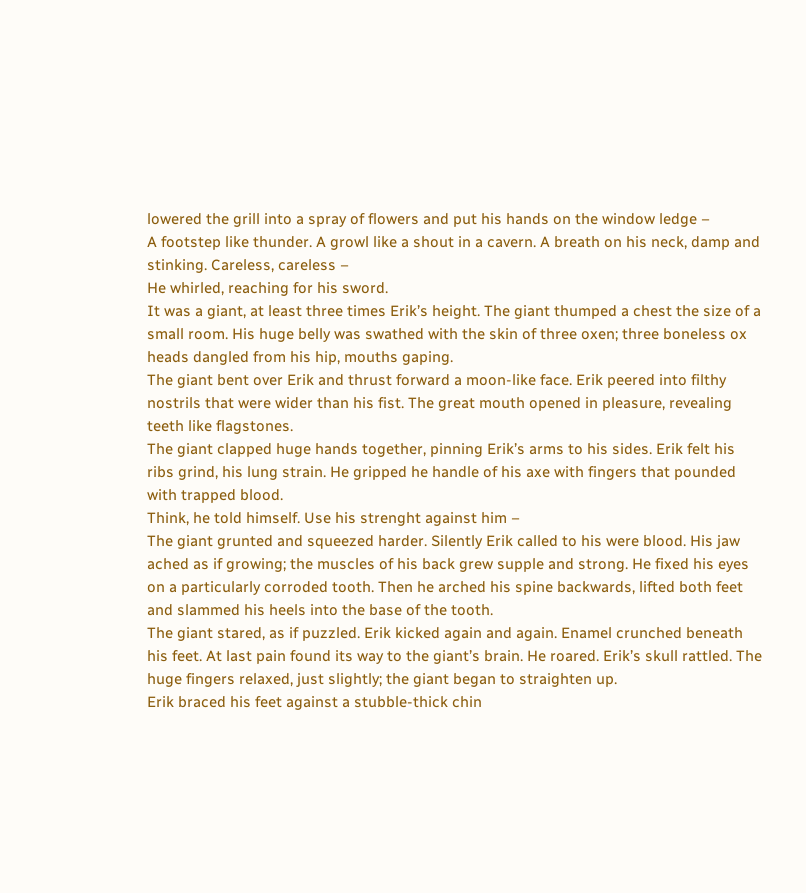lowered the grill into a spray of flowers and put his hands on the window ledge –
A footstep like thunder. A growl like a shout in a cavern. A breath on his neck, damp and stinking. Careless, careless –
He whirled, reaching for his sword.
It was a giant, at least three times Erik’s height. The giant thumped a chest the size of a small room. His huge belly was swathed with the skin of three oxen; three boneless ox heads dangled from his hip, mouths gaping.
The giant bent over Erik and thrust forward a moon-like face. Erik peered into filthy nostrils that were wider than his fist. The great mouth opened in pleasure, revealing teeth like flagstones.
The giant clapped huge hands together, pinning Erik’s arms to his sides. Erik felt his ribs grind, his lung strain. He gripped he handle of his axe with fingers that pounded with trapped blood.
Think, he told himself. Use his strenght against him –
The giant grunted and squeezed harder. Silently Erik called to his were blood. His jaw ached as if growing; the muscles of his back grew supple and strong. He fixed his eyes on a particularly corroded tooth. Then he arched his spine backwards, lifted both feet and slammed his heels into the base of the tooth.
The giant stared, as if puzzled. Erik kicked again and again. Enamel crunched beneath his feet. At last pain found its way to the giant’s brain. He roared. Erik’s skull rattled. The huge fingers relaxed, just slightly; the giant began to straighten up.
Erik braced his feet against a stubble-thick chin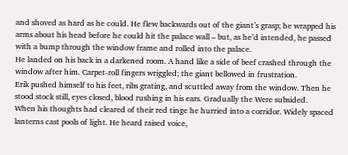and shoved as hard as he could. He flew backwards out of the giant’s grasp; he wrapped his arms about his head before he could hit the palace wall – but, as he’d intended, he passed with a bump through the window frame and rolled into the palace.
He landed on his back in a darkened room. A hand like a side of beef crashed through the window after him. Carpet-roll fingers wriggled; the giant bellowed in frustration.
Erik pushed himself to his feet, ribs grating, and scuttled away from the window. Then he stood stock still, eyes closed, blood rushing in his ears. Gradually the Were subsided.
When his thoughts had cleared of their red tinge he hurried into a corridor. Widely spaced lanterns cast pools of light. He heard raised voice,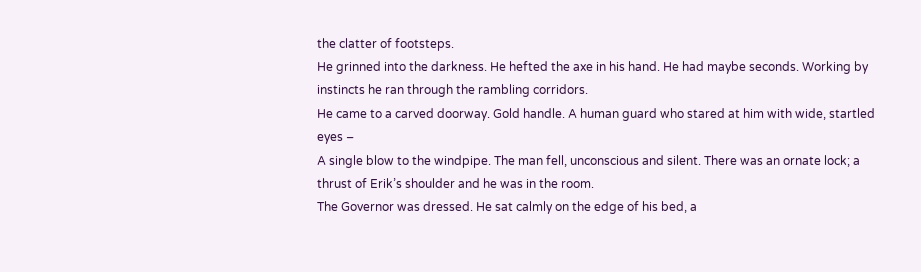the clatter of footsteps.
He grinned into the darkness. He hefted the axe in his hand. He had maybe seconds. Working by instincts he ran through the rambling corridors.
He came to a carved doorway. Gold handle. A human guard who stared at him with wide, startled eyes –
A single blow to the windpipe. The man fell, unconscious and silent. There was an ornate lock; a thrust of Erik’s shoulder and he was in the room.
The Governor was dressed. He sat calmly on the edge of his bed, a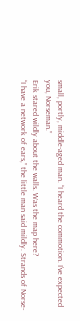small, portly, middle-aged man. “I heard the commotion. I’ve expected you, Norseman.”
Erik stared wildly about the walls. Was the map here?
“I have a network of ears,” the little man said mildly. Strands of Norse-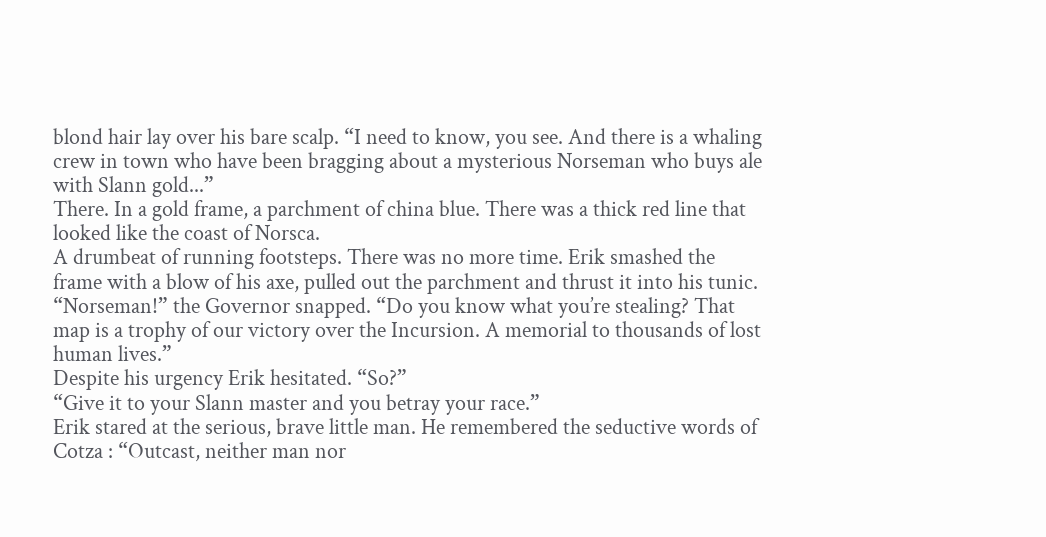blond hair lay over his bare scalp. “I need to know, you see. And there is a whaling crew in town who have been bragging about a mysterious Norseman who buys ale with Slann gold...”
There. In a gold frame, a parchment of china blue. There was a thick red line that looked like the coast of Norsca.
A drumbeat of running footsteps. There was no more time. Erik smashed the frame with a blow of his axe, pulled out the parchment and thrust it into his tunic.
“Norseman!” the Governor snapped. “Do you know what you’re stealing? That map is a trophy of our victory over the Incursion. A memorial to thousands of lost human lives.”
Despite his urgency Erik hesitated. “So?”
“Give it to your Slann master and you betray your race.”
Erik stared at the serious, brave little man. He remembered the seductive words of Cotza : “Outcast, neither man nor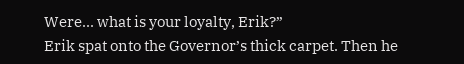Were... what is your loyalty, Erik?”
Erik spat onto the Governor’s thick carpet. Then he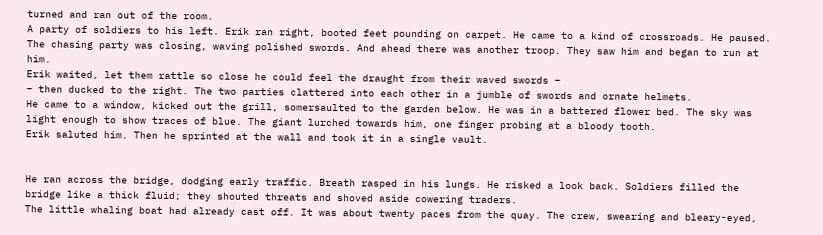turned and ran out of the room.
A party of soldiers to his left. Erik ran right, booted feet pounding on carpet. He came to a kind of crossroads. He paused. The chasing party was closing, waving polished swords. And ahead there was another troop. They saw him and began to run at him.
Erik waited, let them rattle so close he could feel the draught from their waved swords –
– then ducked to the right. The two parties clattered into each other in a jumble of swords and ornate helmets.
He came to a window, kicked out the grill, somersaulted to the garden below. He was in a battered flower bed. The sky was light enough to show traces of blue. The giant lurched towards him, one finger probing at a bloody tooth.
Erik saluted him. Then he sprinted at the wall and took it in a single vault.


He ran across the bridge, dodging early traffic. Breath rasped in his lungs. He risked a look back. Soldiers filled the bridge like a thick fluid; they shouted threats and shoved aside cowering traders.
The little whaling boat had already cast off. It was about twenty paces from the quay. The crew, swearing and bleary-eyed,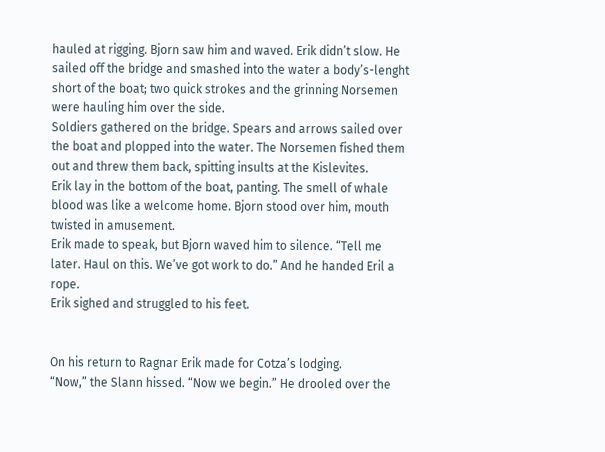hauled at rigging. Bjorn saw him and waved. Erik didn’t slow. He sailed off the bridge and smashed into the water a body’s-lenght short of the boat; two quick strokes and the grinning Norsemen were hauling him over the side.
Soldiers gathered on the bridge. Spears and arrows sailed over the boat and plopped into the water. The Norsemen fished them out and threw them back, spitting insults at the Kislevites.
Erik lay in the bottom of the boat, panting. The smell of whale blood was like a welcome home. Bjorn stood over him, mouth twisted in amusement.
Erik made to speak, but Bjorn waved him to silence. “Tell me later. Haul on this. We’ve got work to do.” And he handed Eril a rope.
Erik sighed and struggled to his feet.


On his return to Ragnar Erik made for Cotza’s lodging.
“Now,” the Slann hissed. “Now we begin.” He drooled over the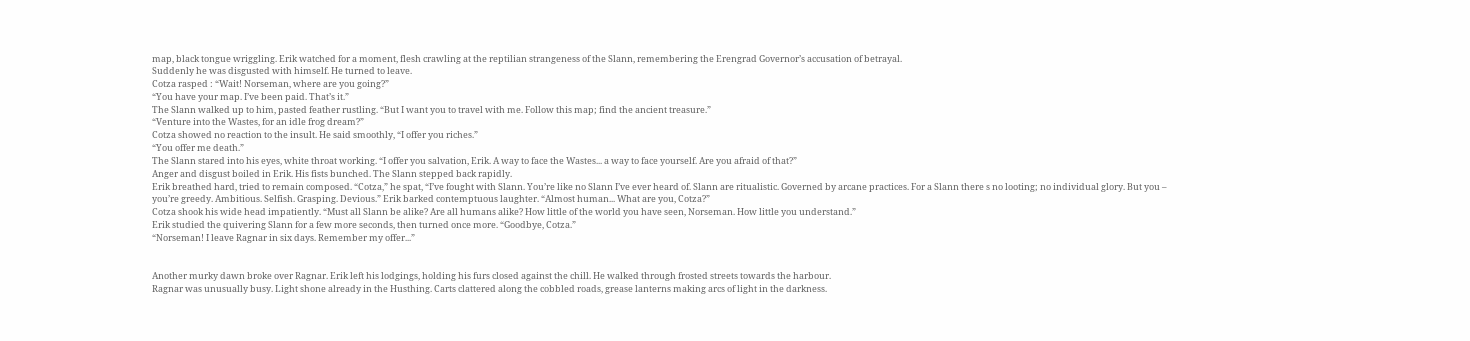map, black tongue wriggling. Erik watched for a moment, flesh crawling at the reptilian strangeness of the Slann, remembering the Erengrad Governor’s accusation of betrayal.
Suddenly he was disgusted with himself. He turned to leave.
Cotza rasped : “Wait! Norseman, where are you going?”
“You have your map. I’ve been paid. That’s it.”
The Slann walked up to him, pasted feather rustling. “But I want you to travel with me. Follow this map; find the ancient treasure.”
“Venture into the Wastes, for an idle frog dream?”
Cotza showed no reaction to the insult. He said smoothly, “I offer you riches.”
“You offer me death.”
The Slann stared into his eyes, white throat working. “I offer you salvation, Erik. A way to face the Wastes... a way to face yourself. Are you afraid of that?”
Anger and disgust boiled in Erik. His fists bunched. The Slann stepped back rapidly.
Erik breathed hard, tried to remain composed. “Cotza,” he spat, “I’ve fought with Slann. You’re like no Slann I’ve ever heard of. Slann are ritualistic. Governed by arcane practices. For a Slann there s no looting; no individual glory. But you – you’re greedy. Ambitious. Selfish. Grasping. Devious.” Erik barked contemptuous laughter. “Almost human... What are you, Cotza?”
Cotza shook his wide head impatiently. “Must all Slann be alike? Are all humans alike? How little of the world you have seen, Norseman. How little you understand.”
Erik studied the quivering Slann for a few more seconds, then turned once more. “Goodbye, Cotza.”
“Norseman! I leave Ragnar in six days. Remember my offer...”


Another murky dawn broke over Ragnar. Erik left his lodgings, holding his furs closed against the chill. He walked through frosted streets towards the harbour.
Ragnar was unusually busy. Light shone already in the Husthing. Carts clattered along the cobbled roads, grease lanterns making arcs of light in the darkness.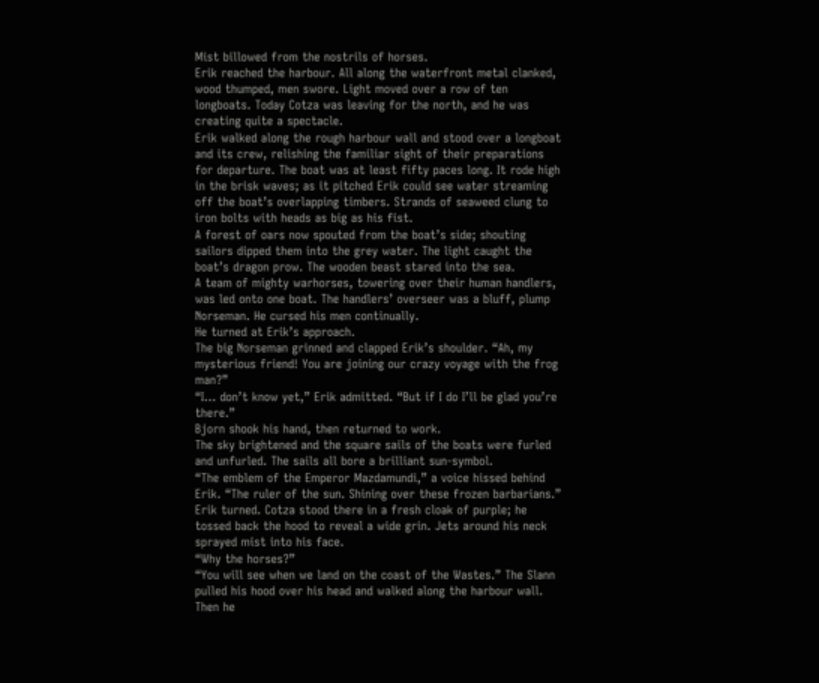Mist billowed from the nostrils of horses.
Erik reached the harbour. All along the waterfront metal clanked, wood thumped, men swore. Light moved over a row of ten longboats. Today Cotza was leaving for the north, and he was creating quite a spectacle.
Erik walked along the rough harbour wall and stood over a longboat and its crew, relishing the familiar sight of their preparations for departure. The boat was at least fifty paces long. It rode high in the brisk waves; as it pitched Erik could see water streaming off the boat’s overlapping timbers. Strands of seaweed clung to iron bolts with heads as big as his fist.
A forest of oars now spouted from the boat’s side; shouting sailors dipped them into the grey water. The light caught the boat’s dragon prow. The wooden beast stared into the sea.
A team of mighty warhorses, towering over their human handlers, was led onto one boat. The handlers’ overseer was a bluff, plump Norseman. He cursed his men continually.
He turned at Erik’s approach.
The big Norseman grinned and clapped Erik’s shoulder. “Ah, my mysterious friend! You are joining our crazy voyage with the frog man?”
“I... don’t know yet,” Erik admitted. “But if I do I’ll be glad you’re there.”
Bjorn shook his hand, then returned to work.
The sky brightened and the square sails of the boats were furled  and unfurled. The sails all bore a brilliant sun-symbol.
“The emblem of the Emperor Mazdamundi,” a voice hissed behind Erik. “The ruler of the sun. Shining over these frozen barbarians.”
Erik turned. Cotza stood there in a fresh cloak of purple; he tossed back the hood to reveal a wide grin. Jets around his neck sprayed mist into his face.
“Why the horses?”
“You will see when we land on the coast of the Wastes.” The Slann pulled his hood over his head and walked along the harbour wall. Then he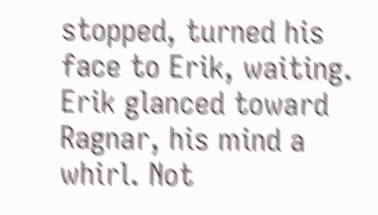stopped, turned his face to Erik, waiting.
Erik glanced toward Ragnar, his mind a whirl. Not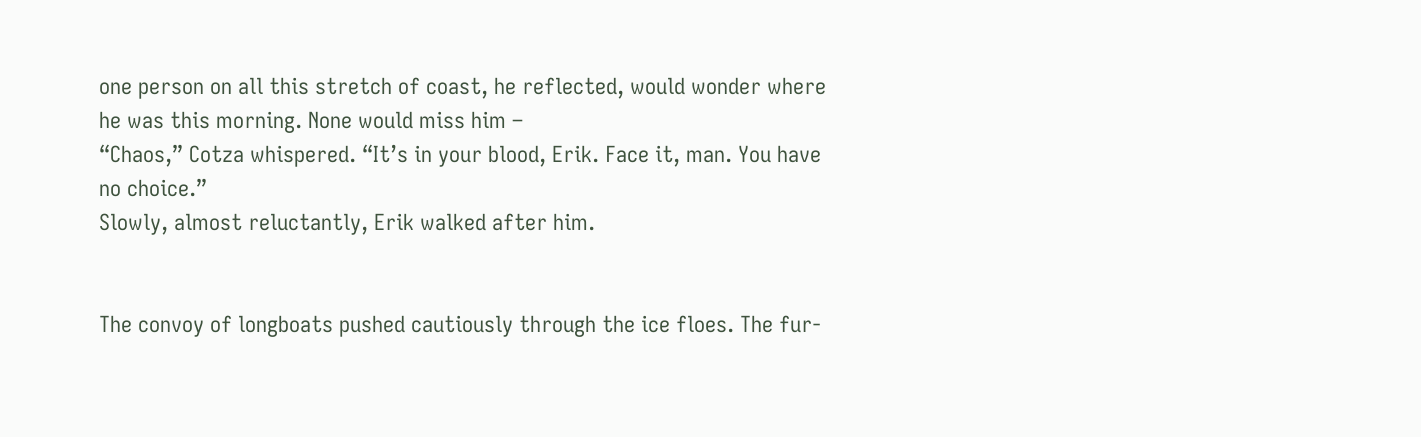one person on all this stretch of coast, he reflected, would wonder where he was this morning. None would miss him –
“Chaos,” Cotza whispered. “It’s in your blood, Erik. Face it, man. You have no choice.”
Slowly, almost reluctantly, Erik walked after him.


The convoy of longboats pushed cautiously through the ice floes. The fur-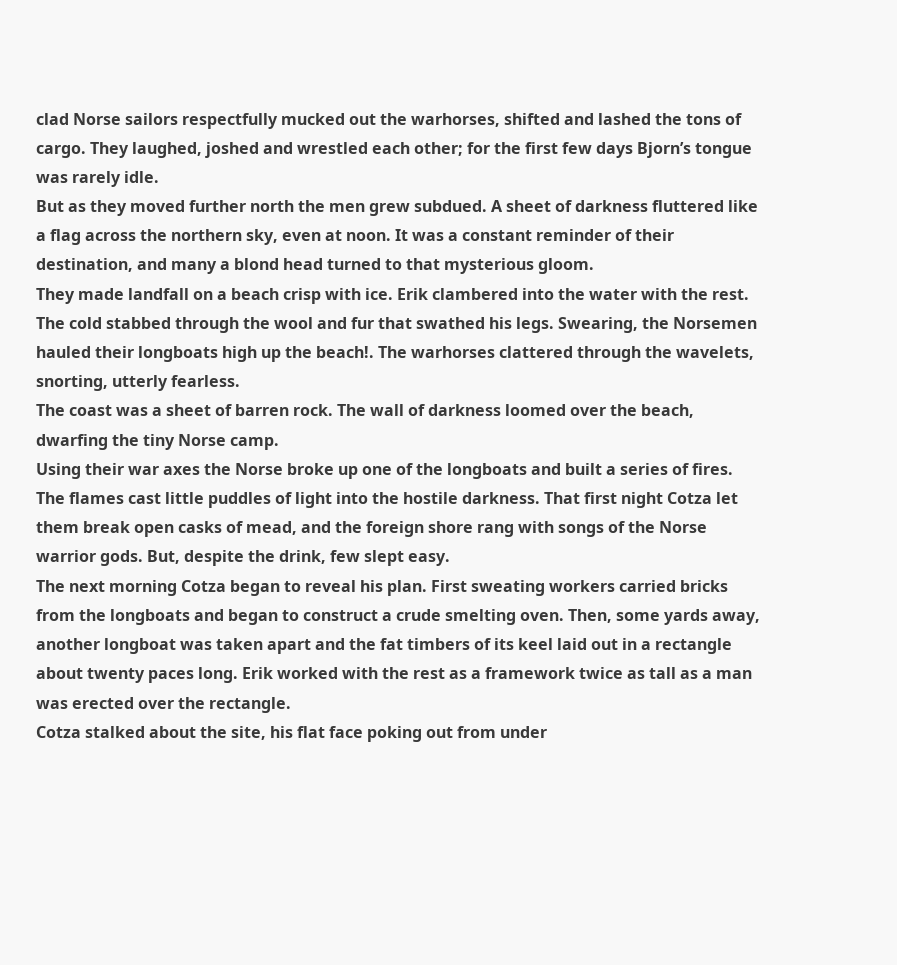clad Norse sailors respectfully mucked out the warhorses, shifted and lashed the tons of cargo. They laughed, joshed and wrestled each other; for the first few days Bjorn’s tongue was rarely idle.
But as they moved further north the men grew subdued. A sheet of darkness fluttered like a flag across the northern sky, even at noon. It was a constant reminder of their destination, and many a blond head turned to that mysterious gloom.
They made landfall on a beach crisp with ice. Erik clambered into the water with the rest. The cold stabbed through the wool and fur that swathed his legs. Swearing, the Norsemen hauled their longboats high up the beach!. The warhorses clattered through the wavelets, snorting, utterly fearless.
The coast was a sheet of barren rock. The wall of darkness loomed over the beach, dwarfing the tiny Norse camp.
Using their war axes the Norse broke up one of the longboats and built a series of fires. The flames cast little puddles of light into the hostile darkness. That first night Cotza let them break open casks of mead, and the foreign shore rang with songs of the Norse warrior gods. But, despite the drink, few slept easy.
The next morning Cotza began to reveal his plan. First sweating workers carried bricks from the longboats and began to construct a crude smelting oven. Then, some yards away, another longboat was taken apart and the fat timbers of its keel laid out in a rectangle about twenty paces long. Erik worked with the rest as a framework twice as tall as a man was erected over the rectangle.
Cotza stalked about the site, his flat face poking out from under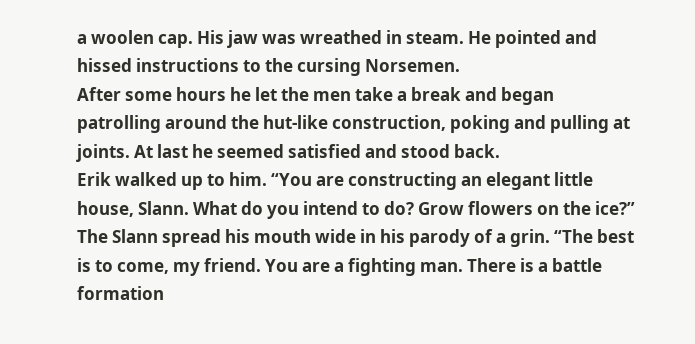a woolen cap. His jaw was wreathed in steam. He pointed and hissed instructions to the cursing Norsemen.
After some hours he let the men take a break and began patrolling around the hut-like construction, poking and pulling at joints. At last he seemed satisfied and stood back.
Erik walked up to him. “You are constructing an elegant little house, Slann. What do you intend to do? Grow flowers on the ice?”
The Slann spread his mouth wide in his parody of a grin. “The best is to come, my friend. You are a fighting man. There is a battle formation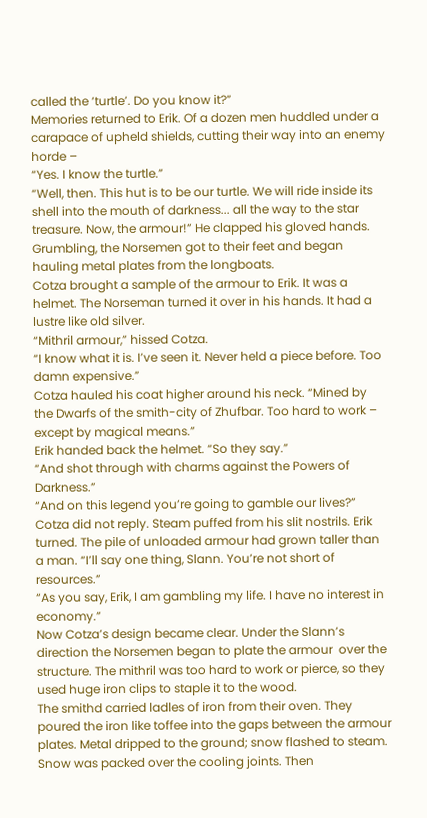called the ‘turtle’. Do you know it?”
Memories returned to Erik. Of a dozen men huddled under a carapace of upheld shields, cutting their way into an enemy horde –
“Yes. I know the turtle.”
“Well, then. This hut is to be our turtle. We will ride inside its shell into the mouth of darkness... all the way to the star treasure. Now, the armour!” He clapped his gloved hands.
Grumbling, the Norsemen got to their feet and began hauling metal plates from the longboats.
Cotza brought a sample of the armour to Erik. It was a helmet. The Norseman turned it over in his hands. It had a lustre like old silver.
“Mithril armour,” hissed Cotza.
“I know what it is. I’ve seen it. Never held a piece before. Too damn expensive.”
Cotza hauled his coat higher around his neck. “Mined by the Dwarfs of the smith-city of Zhufbar. Too hard to work – except by magical means.”
Erik handed back the helmet. “So they say.”
“And shot through with charms against the Powers of Darkness.”
“And on this legend you’re going to gamble our lives?”
Cotza did not reply. Steam puffed from his slit nostrils. Erik turned. The pile of unloaded armour had grown taller than a man. “I’ll say one thing, Slann. You’re not short of resources.”
“As you say, Erik, I am gambling my life. I have no interest in economy.”
Now Cotza’s design became clear. Under the Slann’s direction the Norsemen began to plate the armour  over the structure. The mithril was too hard to work or pierce, so they used huge iron clips to staple it to the wood.
The smithd carried ladles of iron from their oven. They poured the iron like toffee into the gaps between the armour plates. Metal dripped to the ground; snow flashed to steam.
Snow was packed over the cooling joints. Then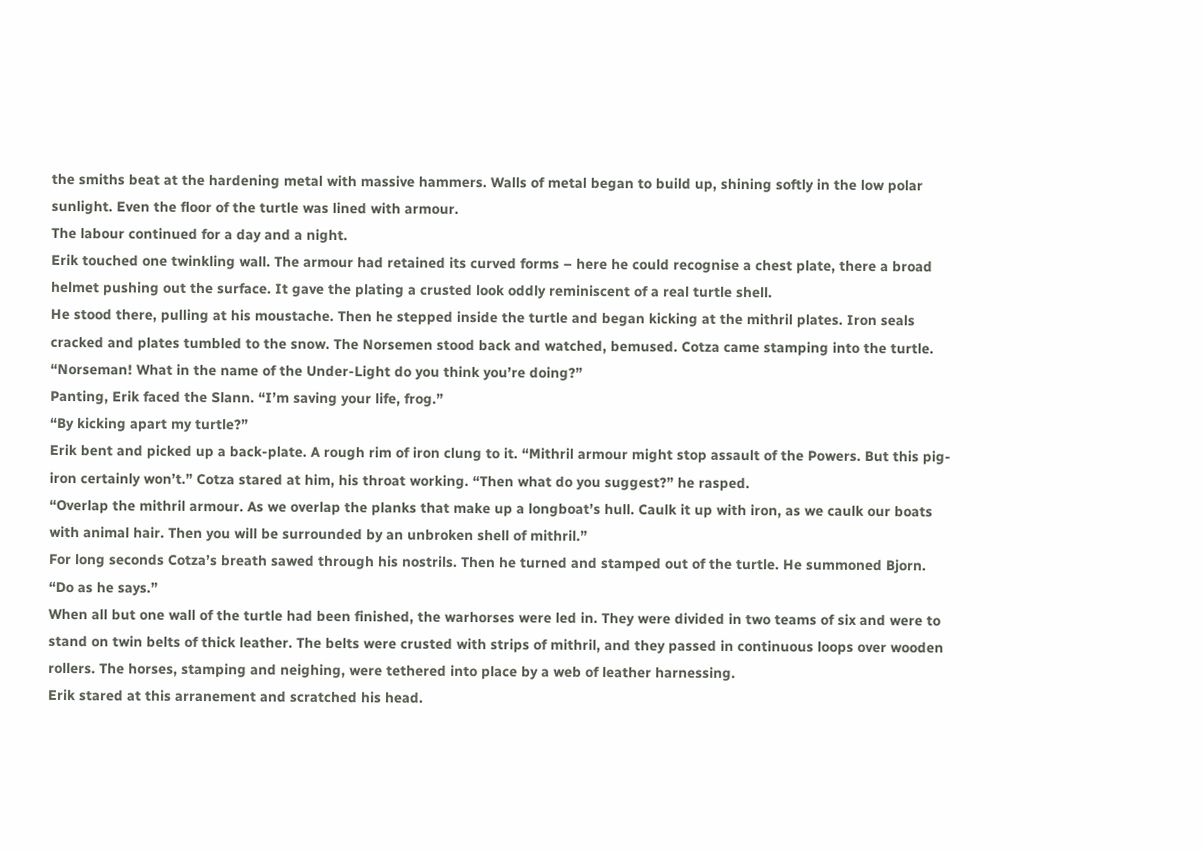the smiths beat at the hardening metal with massive hammers. Walls of metal began to build up, shining softly in the low polar sunlight. Even the floor of the turtle was lined with armour.
The labour continued for a day and a night.
Erik touched one twinkling wall. The armour had retained its curved forms – here he could recognise a chest plate, there a broad helmet pushing out the surface. It gave the plating a crusted look oddly reminiscent of a real turtle shell.
He stood there, pulling at his moustache. Then he stepped inside the turtle and began kicking at the mithril plates. Iron seals cracked and plates tumbled to the snow. The Norsemen stood back and watched, bemused. Cotza came stamping into the turtle. “Norseman! What in the name of the Under-Light do you think you’re doing?”
Panting, Erik faced the Slann. “I’m saving your life, frog.”
“By kicking apart my turtle?”
Erik bent and picked up a back-plate. A rough rim of iron clung to it. “Mithril armour might stop assault of the Powers. But this pig-iron certainly won’t.” Cotza stared at him, his throat working. “Then what do you suggest?” he rasped.
“Overlap the mithril armour. As we overlap the planks that make up a longboat’s hull. Caulk it up with iron, as we caulk our boats with animal hair. Then you will be surrounded by an unbroken shell of mithril.”
For long seconds Cotza’s breath sawed through his nostrils. Then he turned and stamped out of the turtle. He summoned Bjorn. “Do as he says.”
When all but one wall of the turtle had been finished, the warhorses were led in. They were divided in two teams of six and were to stand on twin belts of thick leather. The belts were crusted with strips of mithril, and they passed in continuous loops over wooden rollers. The horses, stamping and neighing, were tethered into place by a web of leather harnessing.
Erik stared at this arranement and scratched his head.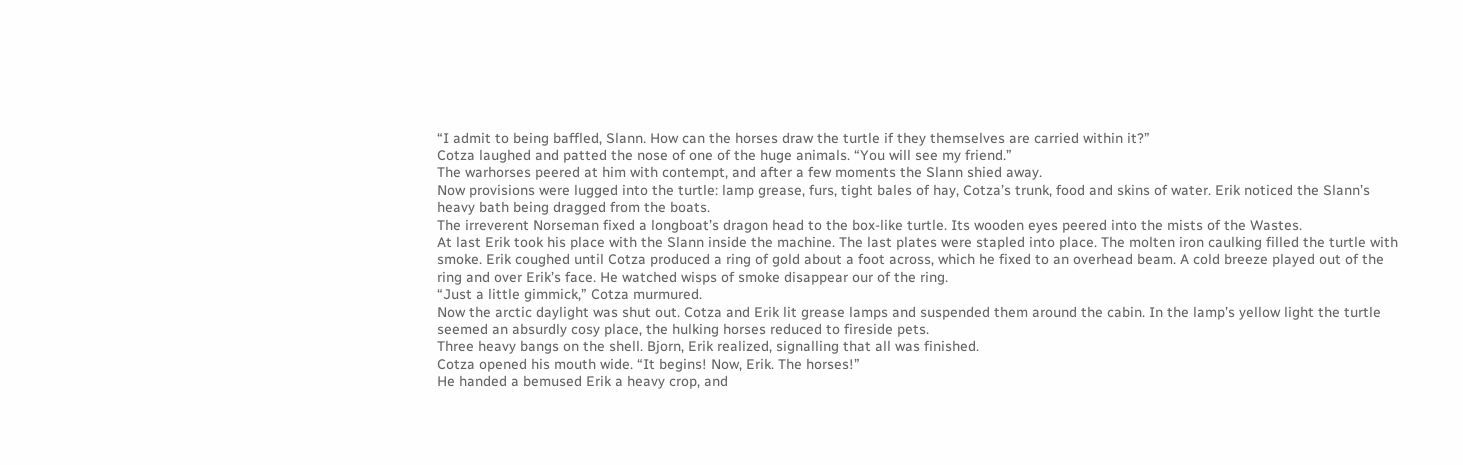“I admit to being baffled, Slann. How can the horses draw the turtle if they themselves are carried within it?”
Cotza laughed and patted the nose of one of the huge animals. “You will see my friend.”
The warhorses peered at him with contempt, and after a few moments the Slann shied away.
Now provisions were lugged into the turtle: lamp grease, furs, tight bales of hay, Cotza’s trunk, food and skins of water. Erik noticed the Slann’s heavy bath being dragged from the boats.
The irreverent Norseman fixed a longboat’s dragon head to the box-like turtle. Its wooden eyes peered into the mists of the Wastes.
At last Erik took his place with the Slann inside the machine. The last plates were stapled into place. The molten iron caulking filled the turtle with smoke. Erik coughed until Cotza produced a ring of gold about a foot across, which he fixed to an overhead beam. A cold breeze played out of the ring and over Erik’s face. He watched wisps of smoke disappear our of the ring.
“Just a little gimmick,” Cotza murmured.
Now the arctic daylight was shut out. Cotza and Erik lit grease lamps and suspended them around the cabin. In the lamp’s yellow light the turtle seemed an absurdly cosy place, the hulking horses reduced to fireside pets.
Three heavy bangs on the shell. Bjorn, Erik realized, signalling that all was finished.
Cotza opened his mouth wide. “It begins! Now, Erik. The horses!”
He handed a bemused Erik a heavy crop, and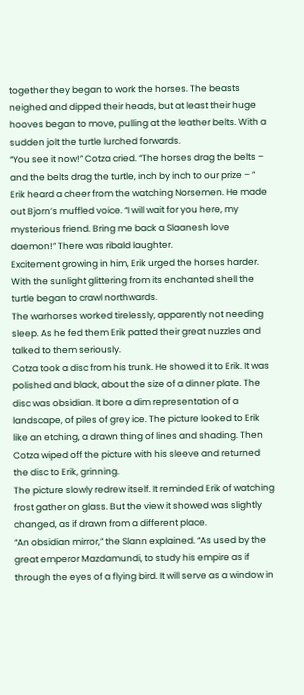together they began to work the horses. The beasts neighed and dipped their heads, but at least their huge hooves began to move, pulling at the leather belts. With a sudden jolt the turtle lurched forwards.
“You see it now!” Cotza cried. “The horses drag the belts – and the belts drag the turtle, inch by inch to our prize – ”
Erik heard a cheer from the watching Norsemen. He made out Bjorn’s muffled voice. “I will wait for you here, my mysterious friend. Bring me back a Slaanesh love daemon!” There was ribald laughter.
Excitement growing in him, Erik urged the horses harder. With the sunlight glittering from its enchanted shell the turtle began to crawl northwards.
The warhorses worked tirelessly, apparently not needing sleep. As he fed them Erik patted their great nuzzles and talked to them seriously.
Cotza took a disc from his trunk. He showed it to Erik. It was polished and black, about the size of a dinner plate. The disc was obsidian. It bore a dim representation of a landscape, of piles of grey ice. The picture looked to Erik like an etching, a drawn thing of lines and shading. Then Cotza wiped off the picture with his sleeve and returned the disc to Erik, grinning.
The picture slowly redrew itself. It reminded Erik of watching frost gather on glass. But the view it showed was slightly changed, as if drawn from a different place.
“An obsidian mirror,” the Slann explained. “As used by the great emperor Mazdamundi, to study his empire as if through the eyes of a flying bird. It will serve as a window in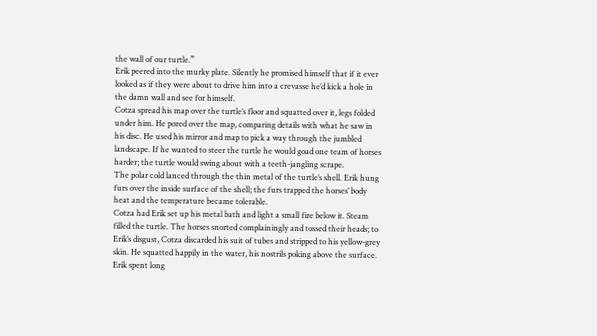the wall of our turtle.”
Erik peered into the murky plate. Silently he promised himself that if it ever looked as if they were about to drive him into a crevasse he’d kick a hole in the damn wall and see for himself.
Cotza spread his map over the turtle’s floor and squatted over it, legs folded under him. He pored over the map, comparing details with what he saw in his disc. He used his mirror and map to pick a way through the jumbled landscape. If he wanted to steer the turtle he would goad one team of horses harder; the turtle would swing about with a teeth-jangling scrape.
The polar cold lanced through the thin metal of the turtle’s shell. Erik hung furs over the inside surface of the shell; the furs trapped the horses’ body heat and the temperature became tolerable.
Cotza had Erik set up his metal bath and light a small fire below it. Steam filled the turtle. The horses snorted complainingly and tossed their heads; to Erik’s disgust, Cotza discarded his suit of tubes and stripped to his yellow-grey skin. He squatted happily in the water, his nostrils poking above the surface.
Erik spent long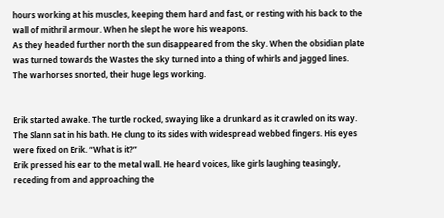hours working at his muscles, keeping them hard and fast, or resting with his back to the wall of mithril armour. When he slept he wore his weapons.
As they headed further north the sun disappeared from the sky. When the obsidian plate was turned towards the Wastes the sky turned into a thing of whirls and jagged lines.
The warhorses snorted, their huge legs working.


Erik started awake. The turtle rocked, swaying like a drunkard as it crawled on its way. The Slann sat in his bath. He clung to its sides with widespread webbed fingers. His eyes were fixed on Erik. “What is it?”
Erik pressed his ear to the metal wall. He heard voices, like girls laughing teasingly, receding from and approaching the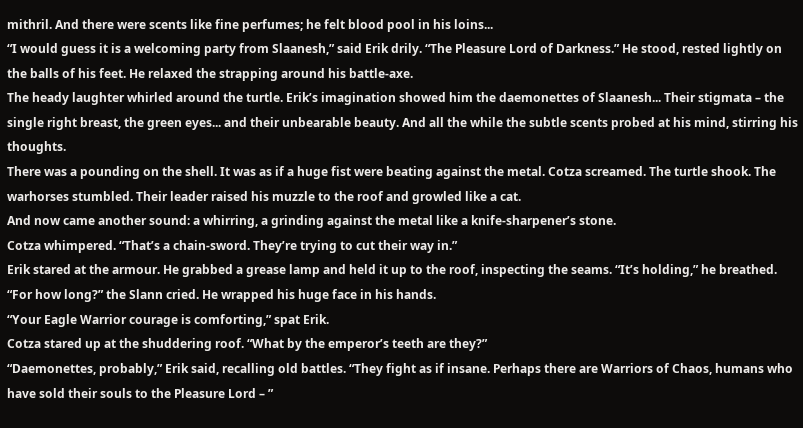mithril. And there were scents like fine perfumes; he felt blood pool in his loins...
“I would guess it is a welcoming party from Slaanesh,” said Erik drily. “The Pleasure Lord of Darkness.” He stood, rested lightly on the balls of his feet. He relaxed the strapping around his battle-axe.
The heady laughter whirled around the turtle. Erik’s imagination showed him the daemonettes of Slaanesh... Their stigmata – the single right breast, the green eyes... and their unbearable beauty. And all the while the subtle scents probed at his mind, stirring his thoughts.
There was a pounding on the shell. It was as if a huge fist were beating against the metal. Cotza screamed. The turtle shook. The warhorses stumbled. Their leader raised his muzzle to the roof and growled like a cat.
And now came another sound: a whirring, a grinding against the metal like a knife-sharpener’s stone.
Cotza whimpered. “That’s a chain-sword. They’re trying to cut their way in.”
Erik stared at the armour. He grabbed a grease lamp and held it up to the roof, inspecting the seams. “It’s holding,” he breathed.
“For how long?” the Slann cried. He wrapped his huge face in his hands.
“Your Eagle Warrior courage is comforting,” spat Erik.
Cotza stared up at the shuddering roof. “What by the emperor’s teeth are they?”
“Daemonettes, probably,” Erik said, recalling old battles. “They fight as if insane. Perhaps there are Warriors of Chaos, humans who  have sold their souls to the Pleasure Lord – ”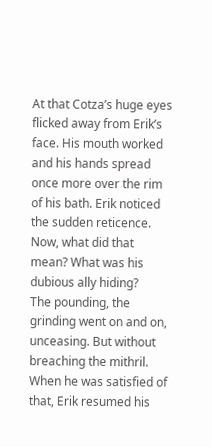At that Cotza’s huge eyes flicked away from Erik’s face. His mouth worked and his hands spread once more over the rim of his bath. Erik noticed the sudden reticence. Now, what did that mean? What was his dubious ally hiding?
The pounding, the grinding went on and on, unceasing. But without breaching the mithril. When he was satisfied of that, Erik resumed his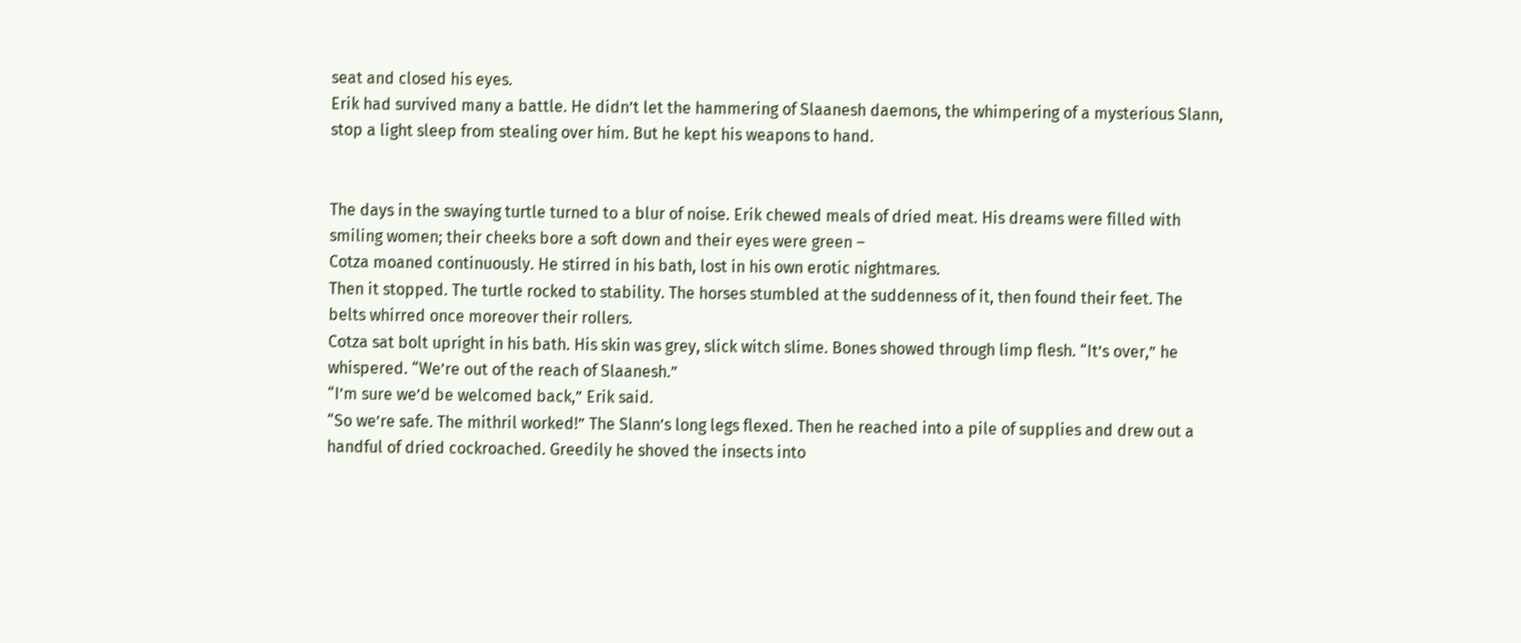seat and closed his eyes.
Erik had survived many a battle. He didn’t let the hammering of Slaanesh daemons, the whimpering of a mysterious Slann, stop a light sleep from stealing over him. But he kept his weapons to hand.


The days in the swaying turtle turned to a blur of noise. Erik chewed meals of dried meat. His dreams were filled with smiling women; their cheeks bore a soft down and their eyes were green –
Cotza moaned continuously. He stirred in his bath, lost in his own erotic nightmares.
Then it stopped. The turtle rocked to stability. The horses stumbled at the suddenness of it, then found their feet. The belts whirred once moreover their rollers.
Cotza sat bolt upright in his bath. His skin was grey, slick witch slime. Bones showed through limp flesh. “It’s over,” he whispered. “We’re out of the reach of Slaanesh.”
“I’m sure we’d be welcomed back,” Erik said.
“So we’re safe. The mithril worked!” The Slann’s long legs flexed. Then he reached into a pile of supplies and drew out a handful of dried cockroached. Greedily he shoved the insects into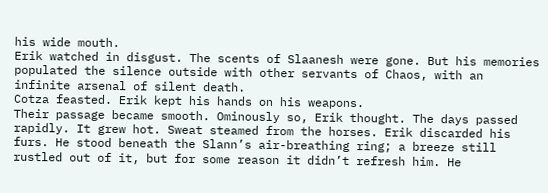his wide mouth.
Erik watched in disgust. The scents of Slaanesh were gone. But his memories populated the silence outside with other servants of Chaos, with an infinite arsenal of silent death.
Cotza feasted. Erik kept his hands on his weapons.
Their passage became smooth. Ominously so, Erik thought. The days passed rapidly. It grew hot. Sweat steamed from the horses. Erik discarded his furs. He stood beneath the Slann’s air-breathing ring; a breeze still rustled out of it, but for some reason it didn’t refresh him. He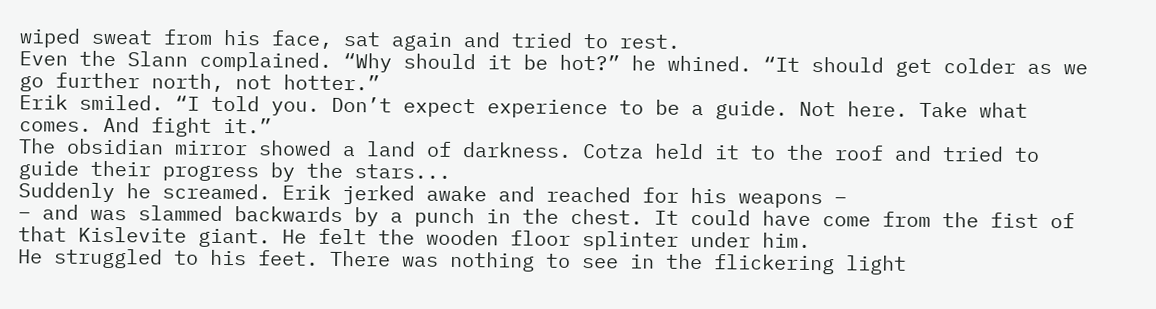wiped sweat from his face, sat again and tried to rest.
Even the Slann complained. “Why should it be hot?” he whined. “It should get colder as we go further north, not hotter.”
Erik smiled. “I told you. Don’t expect experience to be a guide. Not here. Take what comes. And fight it.”
The obsidian mirror showed a land of darkness. Cotza held it to the roof and tried to guide their progress by the stars...
Suddenly he screamed. Erik jerked awake and reached for his weapons –
– and was slammed backwards by a punch in the chest. It could have come from the fist of that Kislevite giant. He felt the wooden floor splinter under him.
He struggled to his feet. There was nothing to see in the flickering light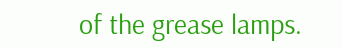of the grease lamps.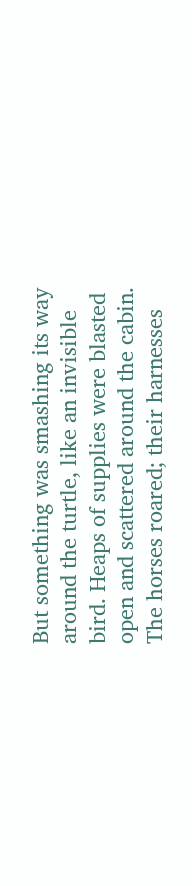But something was smashing its way around the turtle, like an invisible bird. Heaps of supplies were blasted open and scattered around the cabin. The horses roared; their harnesses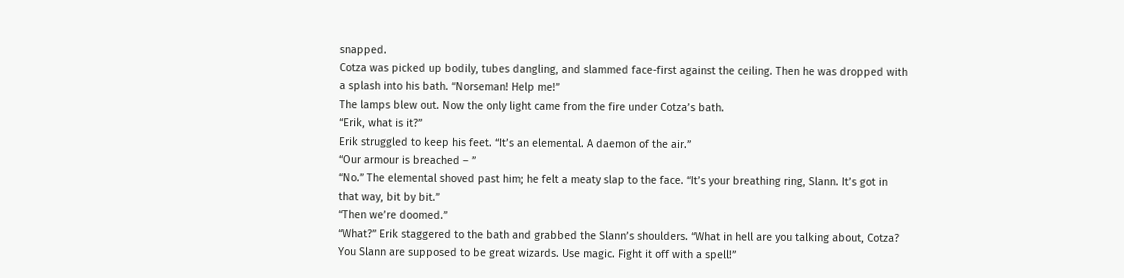snapped.
Cotza was picked up bodily, tubes dangling, and slammed face-first against the ceiling. Then he was dropped with a splash into his bath. “Norseman! Help me!”
The lamps blew out. Now the only light came from the fire under Cotza’s bath.
“Erik, what is it?”
Erik struggled to keep his feet. “It’s an elemental. A daemon of the air.”
“Our armour is breached – ”
“No.” The elemental shoved past him; he felt a meaty slap to the face. “It’s your breathing ring, Slann. It’s got in that way, bit by bit.”
“Then we’re doomed.”
“What?” Erik staggered to the bath and grabbed the Slann’s shoulders. “What in hell are you talking about, Cotza? You Slann are supposed to be great wizards. Use magic. Fight it off with a spell!”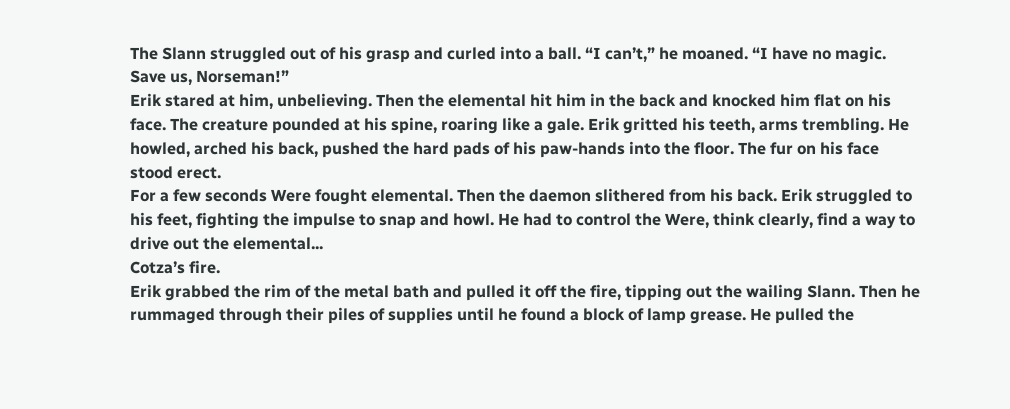The Slann struggled out of his grasp and curled into a ball. “I can’t,” he moaned. “I have no magic. Save us, Norseman!”
Erik stared at him, unbelieving. Then the elemental hit him in the back and knocked him flat on his face. The creature pounded at his spine, roaring like a gale. Erik gritted his teeth, arms trembling. He howled, arched his back, pushed the hard pads of his paw-hands into the floor. The fur on his face stood erect.
For a few seconds Were fought elemental. Then the daemon slithered from his back. Erik struggled to his feet, fighting the impulse to snap and howl. He had to control the Were, think clearly, find a way to drive out the elemental...
Cotza’s fire.
Erik grabbed the rim of the metal bath and pulled it off the fire, tipping out the wailing Slann. Then he rummaged through their piles of supplies until he found a block of lamp grease. He pulled the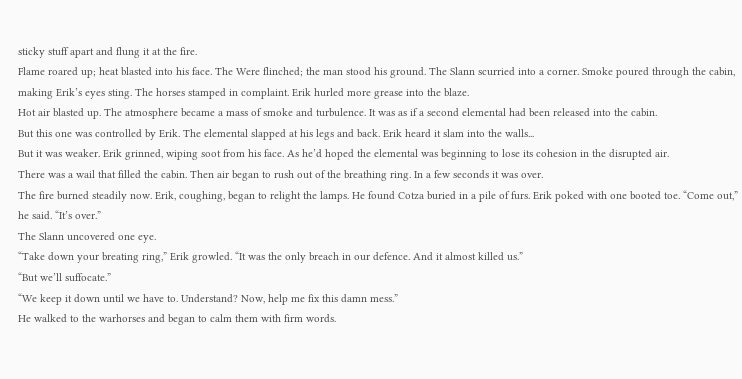sticky stuff apart and flung it at the fire.
Flame roared up; heat blasted into his face. The Were flinched; the man stood his ground. The Slann scurried into a corner. Smoke poured through the cabin, making Erik’s eyes sting. The horses stamped in complaint. Erik hurled more grease into the blaze.
Hot air blasted up. The atmosphere became a mass of smoke and turbulence. It was as if a second elemental had been released into the cabin.
But this one was controlled by Erik. The elemental slapped at his legs and back. Erik heard it slam into the walls...
But it was weaker. Erik grinned, wiping soot from his face. As he’d hoped the elemental was beginning to lose its cohesion in the disrupted air.
There was a wail that filled the cabin. Then air began to rush out of the breathing ring. In a few seconds it was over.
The fire burned steadily now. Erik, coughing, began to relight the lamps. He found Cotza buried in a pile of furs. Erik poked with one booted toe. “Come out,” he said. “It’s over.”
The Slann uncovered one eye.
“Take down your breating ring,” Erik growled. “It was the only breach in our defence. And it almost killed us.”
“But we’ll suffocate.”
“We keep it down until we have to. Understand? Now, help me fix this damn mess.”
He walked to the warhorses and began to calm them with firm words.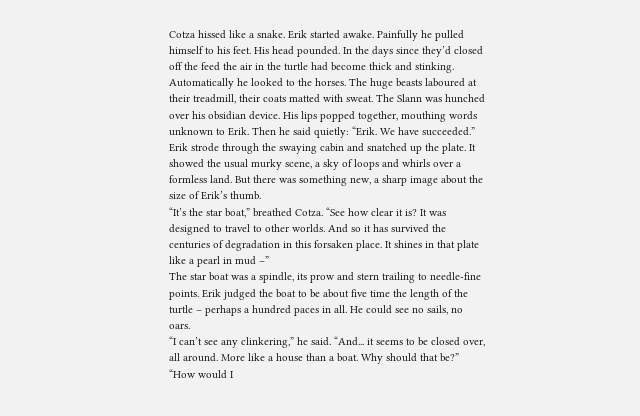Cotza hissed like a snake. Erik started awake. Painfully he pulled himself to his feet. His head pounded. In the days since they’d closed off the feed the air in the turtle had become thick and stinking.
Automatically he looked to the horses. The huge beasts laboured at their treadmill, their coats matted with sweat. The Slann was hunched over his obsidian device. His lips popped together, mouthing words unknown to Erik. Then he said quietly: “Erik. We have succeeded.”
Erik strode through the swaying cabin and snatched up the plate. It showed the usual murky scene, a sky of loops and whirls over a formless land. But there was something new, a sharp image about the size of Erik’s thumb.
“It’s the star boat,” breathed Cotza. “See how clear it is? It was designed to travel to other worlds. And so it has survived the centuries of degradation in this forsaken place. It shines in that plate like a pearl in mud –”
The star boat was a spindle, its prow and stern trailing to needle-fine points. Erik judged the boat to be about five time the length of the turtle – perhaps a hundred paces in all. He could see no sails, no oars.
“I can’t see any clinkering,” he said. “And... it seems to be closed over, all around. More like a house than a boat. Why should that be?”
“How would I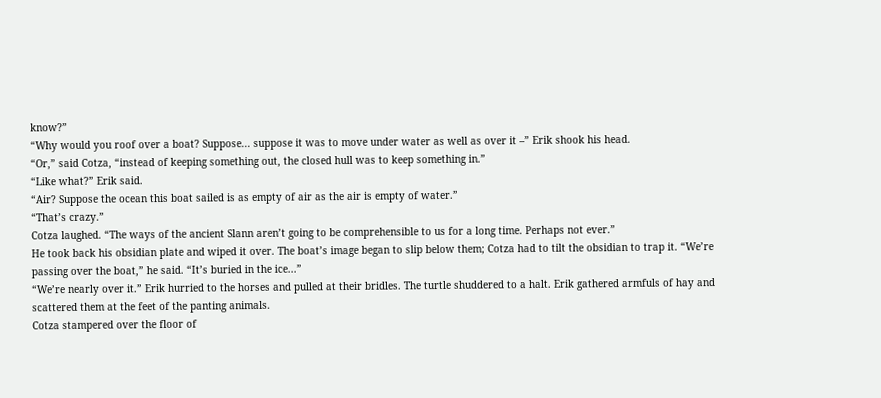know?”
“Why would you roof over a boat? Suppose... suppose it was to move under water as well as over it –” Erik shook his head.
“Or,” said Cotza, “instead of keeping something out, the closed hull was to keep something in.”
“Like what?” Erik said.
“Air? Suppose the ocean this boat sailed is as empty of air as the air is empty of water.”
“That’s crazy.”
Cotza laughed. “The ways of the ancient Slann aren’t going to be comprehensible to us for a long time. Perhaps not ever.”
He took back his obsidian plate and wiped it over. The boat’s image began to slip below them; Cotza had to tilt the obsidian to trap it. “We’re passing over the boat,” he said. “It’s buried in the ice...”
“We’re nearly over it.” Erik hurried to the horses and pulled at their bridles. The turtle shuddered to a halt. Erik gathered armfuls of hay and scattered them at the feet of the panting animals.
Cotza stampered over the floor of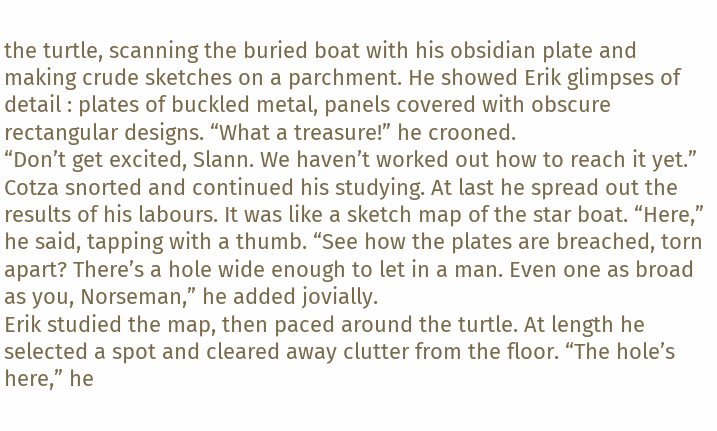the turtle, scanning the buried boat with his obsidian plate and making crude sketches on a parchment. He showed Erik glimpses of detail : plates of buckled metal, panels covered with obscure rectangular designs. “What a treasure!” he crooned.
“Don’t get excited, Slann. We haven’t worked out how to reach it yet.”
Cotza snorted and continued his studying. At last he spread out the results of his labours. It was like a sketch map of the star boat. “Here,” he said, tapping with a thumb. “See how the plates are breached, torn apart? There’s a hole wide enough to let in a man. Even one as broad as you, Norseman,” he added jovially.
Erik studied the map, then paced around the turtle. At length he selected a spot and cleared away clutter from the floor. “The hole’s here,” he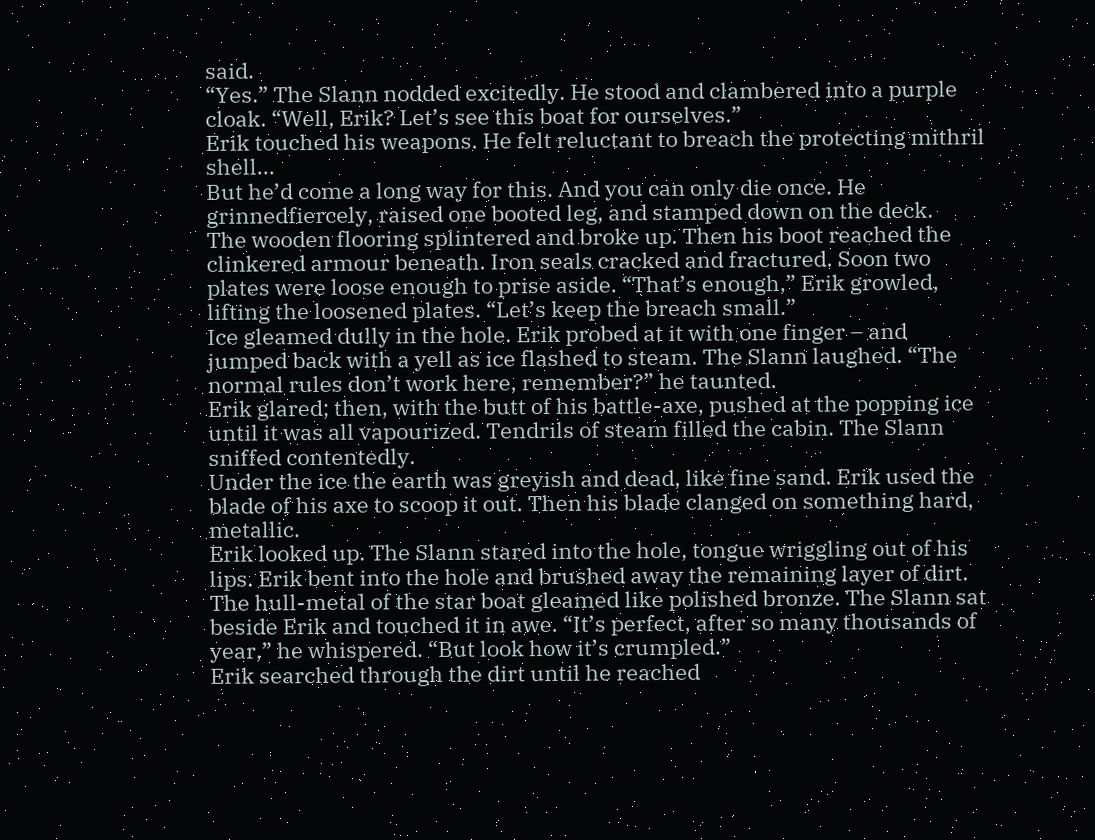said.
“Yes.” The Slann nodded excitedly. He stood and clambered into a purple cloak. “Well, Erik? Let’s see this boat for ourselves.”
Erik touched his weapons. He felt reluctant to breach the protecting mithril shell...
But he’d come a long way for this. And you can only die once. He grinnedfiercely, raised one booted leg, and stamped down on the deck.
The wooden flooring splintered and broke up. Then his boot reached the clinkered armour beneath. Iron seals cracked and fractured. Soon two plates were loose enough to prise aside. “That’s enough,” Erik growled, lifting the loosened plates. “Let’s keep the breach small.”
Ice gleamed dully in the hole. Erik probed at it with one finger – and jumped back with a yell as ice flashed to steam. The Slann laughed. “The normal rules don’t work here, remember?” he taunted.
Erik glared; then, with the butt of his battle-axe, pushed at the popping ice until it was all vapourized. Tendrils of steam filled the cabin. The Slann sniffed contentedly.
Under the ice the earth was greyish and dead, like fine sand. Erik used the blade of his axe to scoop it out. Then his blade clanged on something hard, metallic.
Erik looked up. The Slann stared into the hole, tongue wriggling out of his lips. Erik bent into the hole and brushed away the remaining layer of dirt.
The hull-metal of the star boat gleamed like polished bronze. The Slann sat beside Erik and touched it in awe. “It’s perfect, after so many thousands of year,” he whispered. “But look how it’s crumpled.”
Erik searched through the dirt until he reached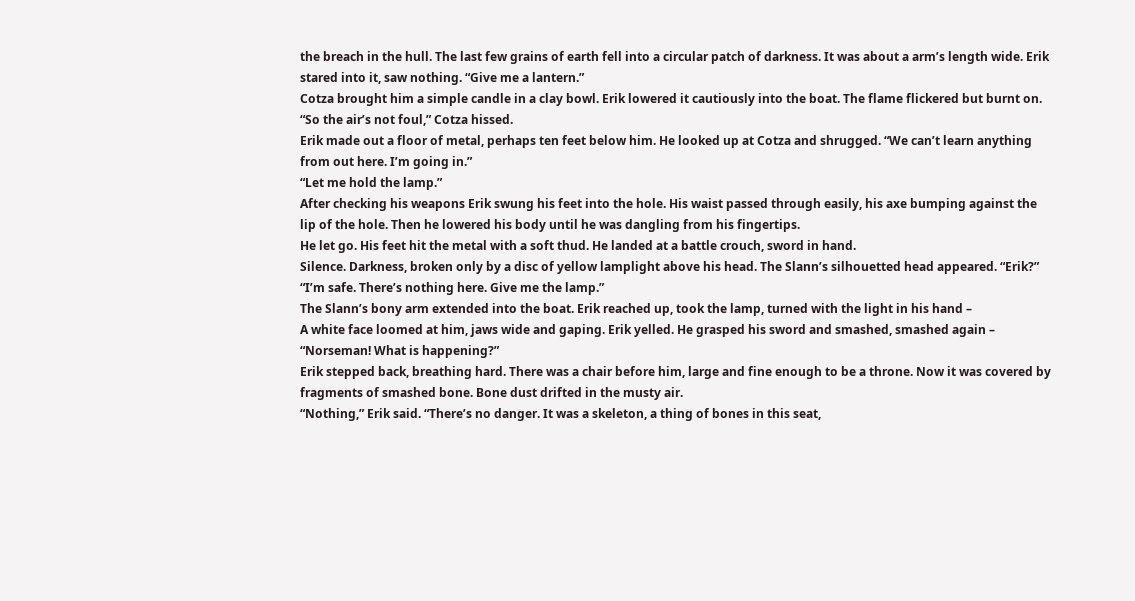the breach in the hull. The last few grains of earth fell into a circular patch of darkness. It was about a arm’s length wide. Erik stared into it, saw nothing. “Give me a lantern.”
Cotza brought him a simple candle in a clay bowl. Erik lowered it cautiously into the boat. The flame flickered but burnt on.
“So the air’s not foul,” Cotza hissed.
Erik made out a floor of metal, perhaps ten feet below him. He looked up at Cotza and shrugged. “We can’t learn anything from out here. I’m going in.”
“Let me hold the lamp.”
After checking his weapons Erik swung his feet into the hole. His waist passed through easily, his axe bumping against the lip of the hole. Then he lowered his body until he was dangling from his fingertips.
He let go. His feet hit the metal with a soft thud. He landed at a battle crouch, sword in hand.
Silence. Darkness, broken only by a disc of yellow lamplight above his head. The Slann’s silhouetted head appeared. “Erik?”
“I’m safe. There’s nothing here. Give me the lamp.”
The Slann’s bony arm extended into the boat. Erik reached up, took the lamp, turned with the light in his hand –
A white face loomed at him, jaws wide and gaping. Erik yelled. He grasped his sword and smashed, smashed again –
“Norseman! What is happening?”
Erik stepped back, breathing hard. There was a chair before him, large and fine enough to be a throne. Now it was covered by fragments of smashed bone. Bone dust drifted in the musty air.
“Nothing,” Erik said. “There’s no danger. It was a skeleton, a thing of bones in this seat,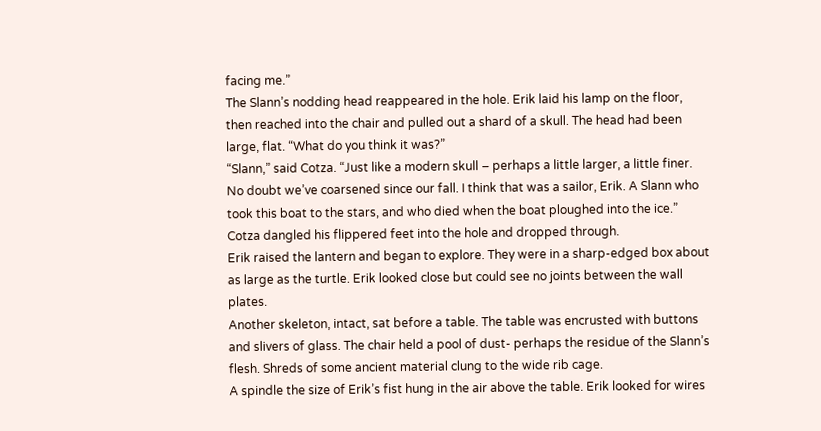facing me.”
The Slann’s nodding head reappeared in the hole. Erik laid his lamp on the floor, then reached into the chair and pulled out a shard of a skull. The head had been large, flat. “What do you think it was?”
“Slann,” said Cotza. “Just like a modern skull – perhaps a little larger, a little finer. No doubt we’ve coarsened since our fall. I think that was a sailor, Erik. A Slann who took this boat to the stars, and who died when the boat ploughed into the ice.” Cotza dangled his flippered feet into the hole and dropped through.
Erik raised the lantern and began to explore. They were in a sharp-edged box about as large as the turtle. Erik looked close but could see no joints between the wall plates.
Another skeleton, intact, sat before a table. The table was encrusted with buttons and slivers of glass. The chair held a pool of dust- perhaps the residue of the Slann’s flesh. Shreds of some ancient material clung to the wide rib cage.
A spindle the size of Erik’s fist hung in the air above the table. Erik looked for wires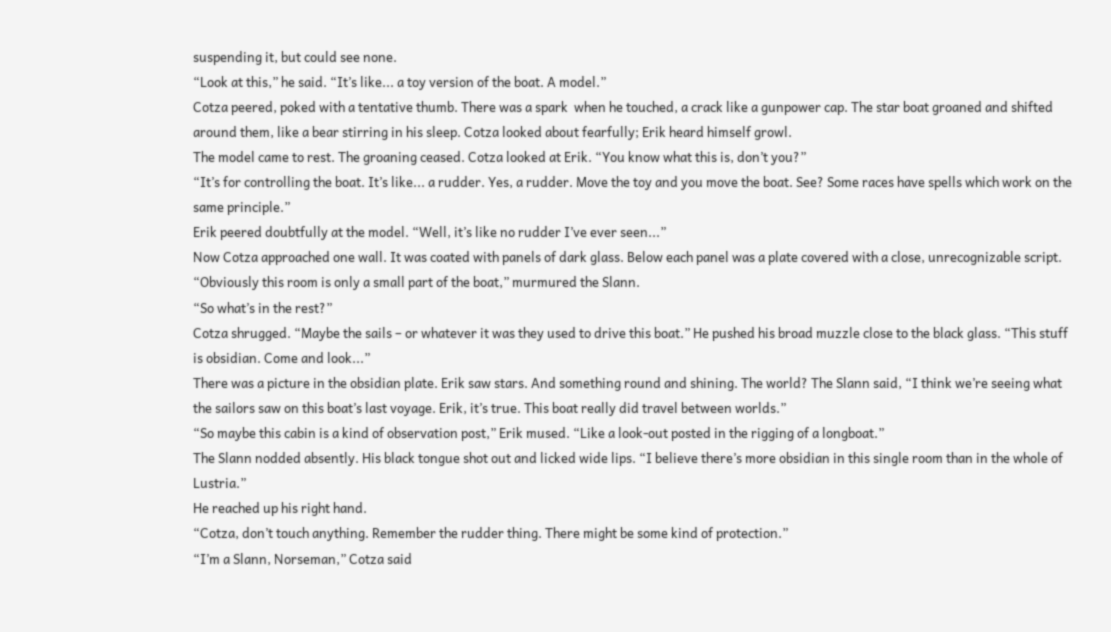suspending it, but could see none.
“Look at this,” he said. “It’s like... a toy version of the boat. A model.”
Cotza peered, poked with a tentative thumb. There was a spark  when he touched, a crack like a gunpower cap. The star boat groaned and shifted around them, like a bear stirring in his sleep. Cotza looked about fearfully; Erik heard himself growl.
The model came to rest. The groaning ceased. Cotza looked at Erik. “You know what this is, don’t you?”
“It’s for controlling the boat. It’s like... a rudder. Yes, a rudder. Move the toy and you move the boat. See? Some races have spells which work on the same principle.”
Erik peered doubtfully at the model. “Well, it’s like no rudder I’ve ever seen...”
Now Cotza approached one wall. It was coated with panels of dark glass. Below each panel was a plate covered with a close, unrecognizable script. “Obviously this room is only a small part of the boat,” murmured the Slann.
“So what’s in the rest?”
Cotza shrugged. “Maybe the sails – or whatever it was they used to drive this boat.” He pushed his broad muzzle close to the black glass. “This stuff is obsidian. Come and look...”
There was a picture in the obsidian plate. Erik saw stars. And something round and shining. The world? The Slann said, “I think we’re seeing what the sailors saw on this boat’s last voyage. Erik, it’s true. This boat really did travel between worlds.”
“So maybe this cabin is a kind of observation post,” Erik mused. “Like a look-out posted in the rigging of a longboat.”
The Slann nodded absently. His black tongue shot out and licked wide lips. “I believe there’s more obsidian in this single room than in the whole of Lustria.”
He reached up his right hand.
“Cotza, don’t touch anything. Remember the rudder thing. There might be some kind of protection.”
“I’m a Slann, Norseman,” Cotza said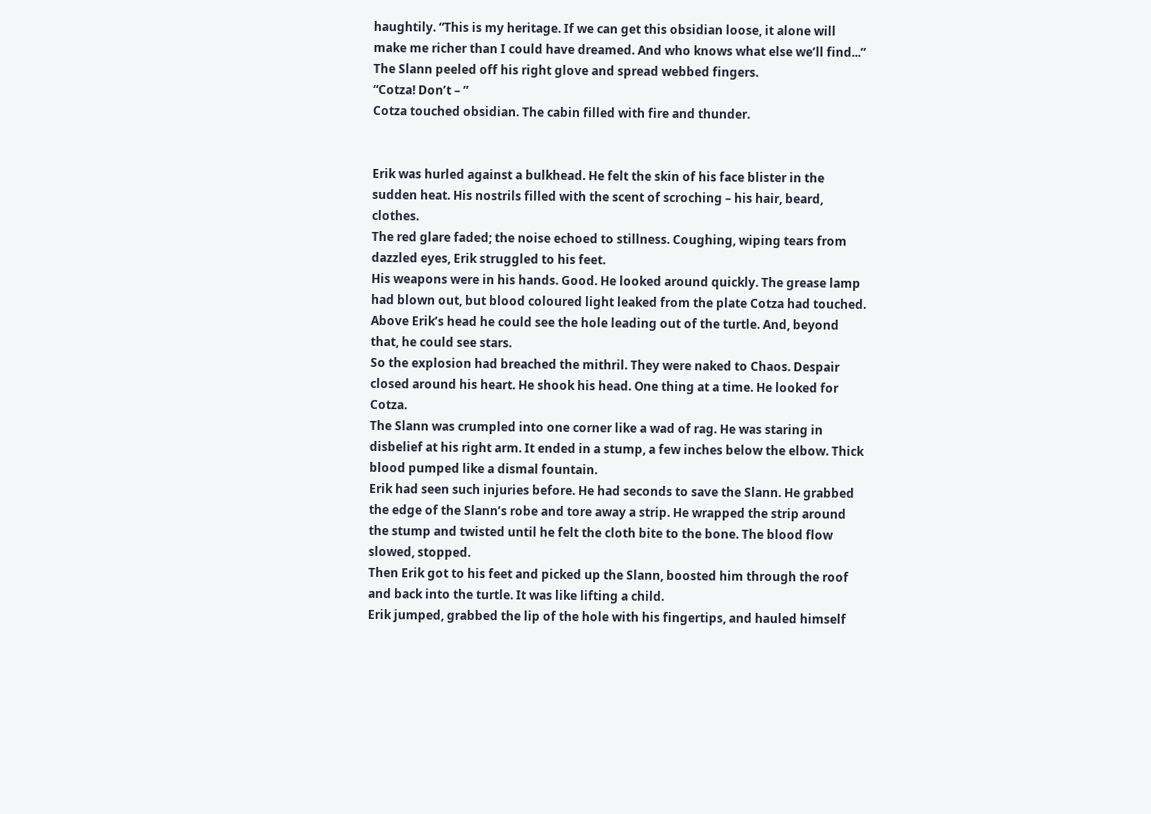haughtily. “This is my heritage. If we can get this obsidian loose, it alone will make me richer than I could have dreamed. And who knows what else we’ll find...”
The Slann peeled off his right glove and spread webbed fingers.
“Cotza! Don’t – ”
Cotza touched obsidian. The cabin filled with fire and thunder.


Erik was hurled against a bulkhead. He felt the skin of his face blister in the sudden heat. His nostrils filled with the scent of scroching – his hair, beard, clothes.
The red glare faded; the noise echoed to stillness. Coughing, wiping tears from dazzled eyes, Erik struggled to his feet.
His weapons were in his hands. Good. He looked around quickly. The grease lamp had blown out, but blood coloured light leaked from the plate Cotza had touched. Above Erik’s head he could see the hole leading out of the turtle. And, beyond that, he could see stars.
So the explosion had breached the mithril. They were naked to Chaos. Despair closed around his heart. He shook his head. One thing at a time. He looked for Cotza.
The Slann was crumpled into one corner like a wad of rag. He was staring in disbelief at his right arm. It ended in a stump, a few inches below the elbow. Thick blood pumped like a dismal fountain.
Erik had seen such injuries before. He had seconds to save the Slann. He grabbed the edge of the Slann’s robe and tore away a strip. He wrapped the strip around the stump and twisted until he felt the cloth bite to the bone. The blood flow slowed, stopped.
Then Erik got to his feet and picked up the Slann, boosted him through the roof and back into the turtle. It was like lifting a child.
Erik jumped, grabbed the lip of the hole with his fingertips, and hauled himself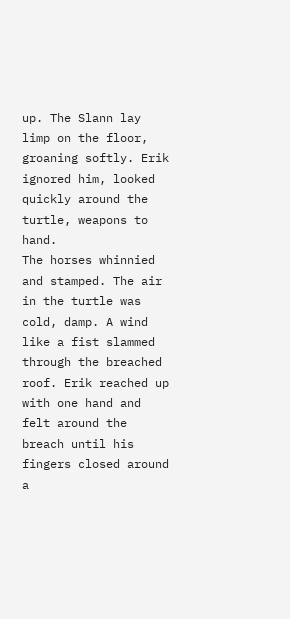up. The Slann lay limp on the floor, groaning softly. Erik ignored him, looked quickly around the turtle, weapons to hand.
The horses whinnied and stamped. The air in the turtle was cold, damp. A wind like a fist slammed through the breached roof. Erik reached up with one hand and felt around the breach until his fingers closed around a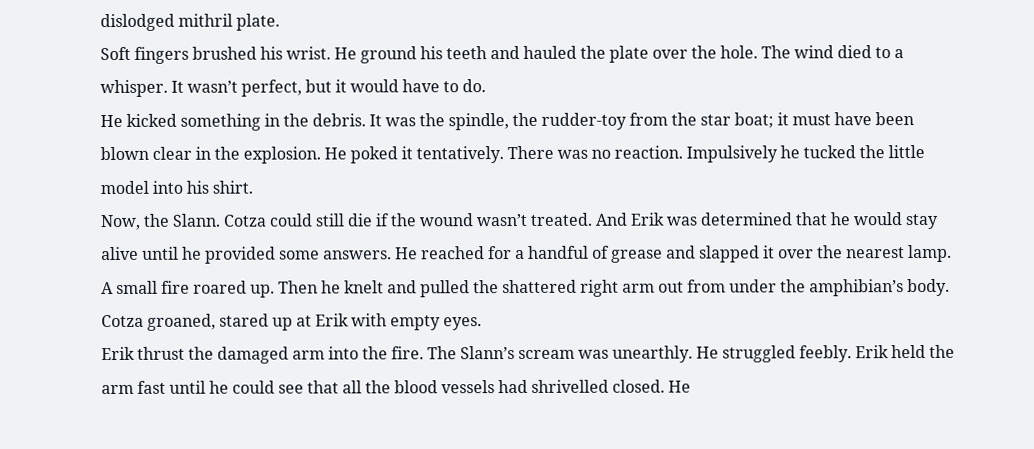dislodged mithril plate.
Soft fingers brushed his wrist. He ground his teeth and hauled the plate over the hole. The wind died to a whisper. It wasn’t perfect, but it would have to do.
He kicked something in the debris. It was the spindle, the rudder-toy from the star boat; it must have been blown clear in the explosion. He poked it tentatively. There was no reaction. Impulsively he tucked the little model into his shirt.
Now, the Slann. Cotza could still die if the wound wasn’t treated. And Erik was determined that he would stay alive until he provided some answers. He reached for a handful of grease and slapped it over the nearest lamp. A small fire roared up. Then he knelt and pulled the shattered right arm out from under the amphibian’s body. Cotza groaned, stared up at Erik with empty eyes.
Erik thrust the damaged arm into the fire. The Slann’s scream was unearthly. He struggled feebly. Erik held the arm fast until he could see that all the blood vessels had shrivelled closed. He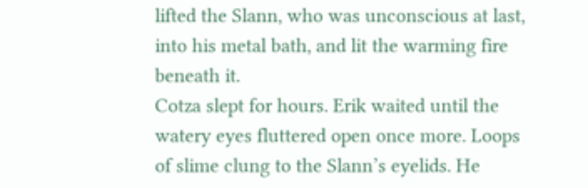lifted the Slann, who was unconscious at last, into his metal bath, and lit the warming fire beneath it.
Cotza slept for hours. Erik waited until the watery eyes fluttered open once more. Loops of slime clung to the Slann’s eyelids. He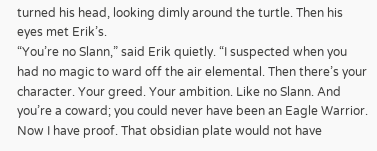turned his head, looking dimly around the turtle. Then his eyes met Erik’s.
“You’re no Slann,” said Erik quietly. “I suspected when you had no magic to ward off the air elemental. Then there’s your character. Your greed. Your ambition. Like no Slann. And you’re a coward; you could never have been an Eagle Warrior. Now I have proof. That obsidian plate would not have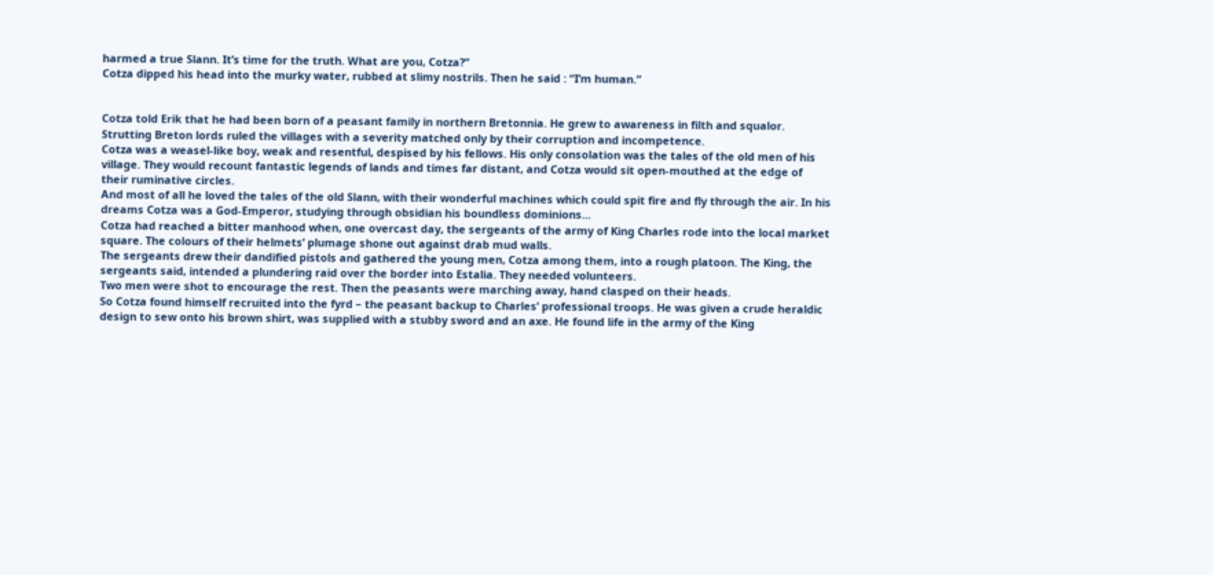harmed a true Slann. It’s time for the truth. What are you, Cotza?”
Cotza dipped his head into the murky water, rubbed at slimy nostrils. Then he said : “I’m human.”


Cotza told Erik that he had been born of a peasant family in northern Bretonnia. He grew to awareness in filth and squalor. Strutting Breton lords ruled the villages with a severity matched only by their corruption and incompetence.
Cotza was a weasel-like boy, weak and resentful, despised by his fellows. His only consolation was the tales of the old men of his village. They would recount fantastic legends of lands and times far distant, and Cotza would sit open-mouthed at the edge of their ruminative circles.
And most of all he loved the tales of the old Slann, with their wonderful machines which could spit fire and fly through the air. In his dreams Cotza was a God-Emperor, studying through obsidian his boundless dominions...
Cotza had reached a bitter manhood when, one overcast day, the sergeants of the army of King Charles rode into the local market square. The colours of their helmets’ plumage shone out against drab mud walls.
The sergeants drew their dandified pistols and gathered the young men, Cotza among them, into a rough platoon. The King, the sergeants said, intended a plundering raid over the border into Estalia. They needed volunteers.
Two men were shot to encourage the rest. Then the peasants were marching away, hand clasped on their heads.
So Cotza found himself recruited into the fyrd – the peasant backup to Charles’ professional troops. He was given a crude heraldic design to sew onto his brown shirt, was supplied with a stubby sword and an axe. He found life in the army of the King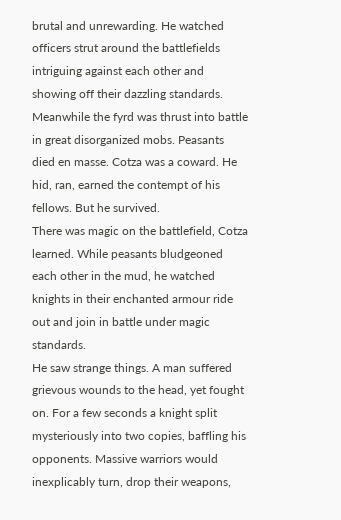brutal and unrewarding. He watched officers strut around the battlefields intriguing against each other and showing off their dazzling standards.
Meanwhile the fyrd was thrust into battle in great disorganized mobs. Peasants died en masse. Cotza was a coward. He hid, ran, earned the contempt of his fellows. But he survived.
There was magic on the battlefield, Cotza learned. While peasants bludgeoned each other in the mud, he watched knights in their enchanted armour ride out and join in battle under magic standards.
He saw strange things. A man suffered grievous wounds to the head, yet fought on. For a few seconds a knight split mysteriously into two copies, baffling his opponents. Massive warriors would inexplicably turn, drop their weapons,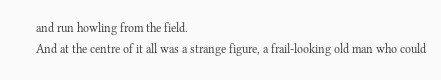and run howling from the field.
And at the centre of it all was a strange figure, a frail-looking old man who could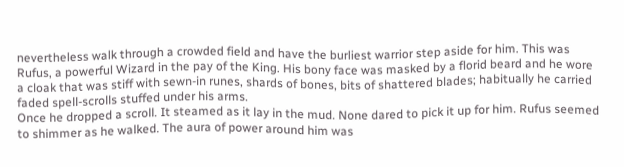nevertheless walk through a crowded field and have the burliest warrior step aside for him. This was Rufus, a powerful Wizard in the pay of the King. His bony face was masked by a florid beard and he wore a cloak that was stiff with sewn-in runes, shards of bones, bits of shattered blades; habitually he carried faded spell-scrolls stuffed under his arms.
Once he dropped a scroll. It steamed as it lay in the mud. None dared to pick it up for him. Rufus seemed to shimmer as he walked. The aura of power around him was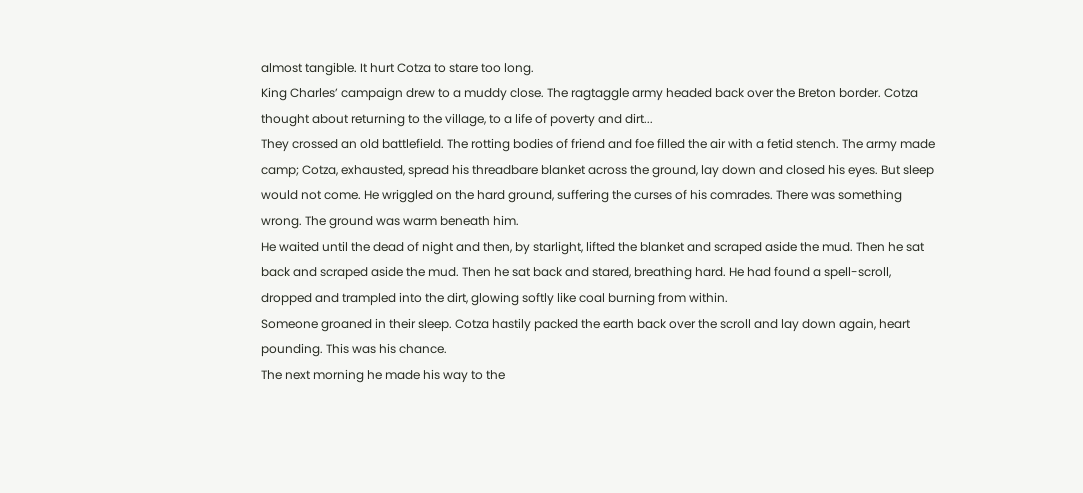almost tangible. It hurt Cotza to stare too long.
King Charles’ campaign drew to a muddy close. The ragtaggle army headed back over the Breton border. Cotza thought about returning to the village, to a life of poverty and dirt...
They crossed an old battlefield. The rotting bodies of friend and foe filled the air with a fetid stench. The army made camp; Cotza, exhausted, spread his threadbare blanket across the ground, lay down and closed his eyes. But sleep would not come. He wriggled on the hard ground, suffering the curses of his comrades. There was something wrong. The ground was warm beneath him.
He waited until the dead of night and then, by starlight, lifted the blanket and scraped aside the mud. Then he sat back and scraped aside the mud. Then he sat back and stared, breathing hard. He had found a spell-scroll, dropped and trampled into the dirt, glowing softly like coal burning from within.
Someone groaned in their sleep. Cotza hastily packed the earth back over the scroll and lay down again, heart pounding. This was his chance.
The next morning he made his way to the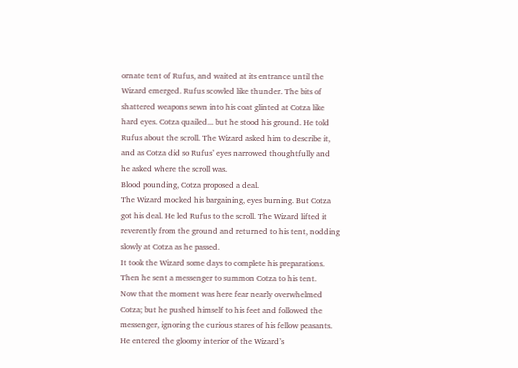ornate tent of Rufus, and waited at its entrance until the Wizard emerged. Rufus scowled like thunder. The bits of shattered weapons sewn into his coat glinted at Cotza like hard eyes. Cotza quailed... but he stood his ground. He told Rufus about the scroll. The Wizard asked him to describe it, and as Cotza did so Rufus’ eyes narrowed thoughtfully and he asked where the scroll was.
Blood pounding, Cotza proposed a deal.
The Wizard mocked his bargaining, eyes burning. But Cotza got his deal. He led Rufus to the scroll. The Wizard lifted it reverently from the ground and returned to his tent, nodding slowly at Cotza as he passed.
It took the Wizard some days to complete his preparations. Then he sent a messenger to summon Cotza to his tent.
Now that the moment was here fear nearly overwhelmed Cotza; but he pushed himself to his feet and followed the messenger, ignoring the curious stares of his fellow peasants. He entered the gloomy interior of the Wizard’s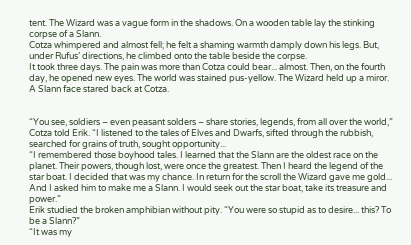tent. The Wizard was a vague form in the shadows. On a wooden table lay the stinking corpse of a Slann.
Cotza whimpered and almost fell; he felt a shaming warmth damply down his legs. But, under Rufus’ directions, he climbed onto the table beside the corpse.
It took three days. The pain was more than Cotza could bear... almost. Then, on the fourth day, he opened new eyes. The world was stained pus-yellow. The Wizard held up a miror.
A Slann face stared back at Cotza.


“You see, soldiers – even peasant solders – share stories, legends, from all over the world,” Cotza told Erik. “I listened to the tales of Elves and Dwarfs, sifted through the rubbish, searched for grains of truth, sought opportunity...
“I remembered those boyhood tales. I learned that the Slann are the oldest race on the planet. Their powers, though lost, were once the greatest. Then I heard the legend of the star boat. I decided that was my chance. In return for the scroll the Wizard gave me gold... And I asked him to make me a Slann. I would seek out the star boat, take its treasure and power.”
Erik studied the broken amphibian without pity. “You were so stupid as to desire... this? To be a Slann?”
“It was my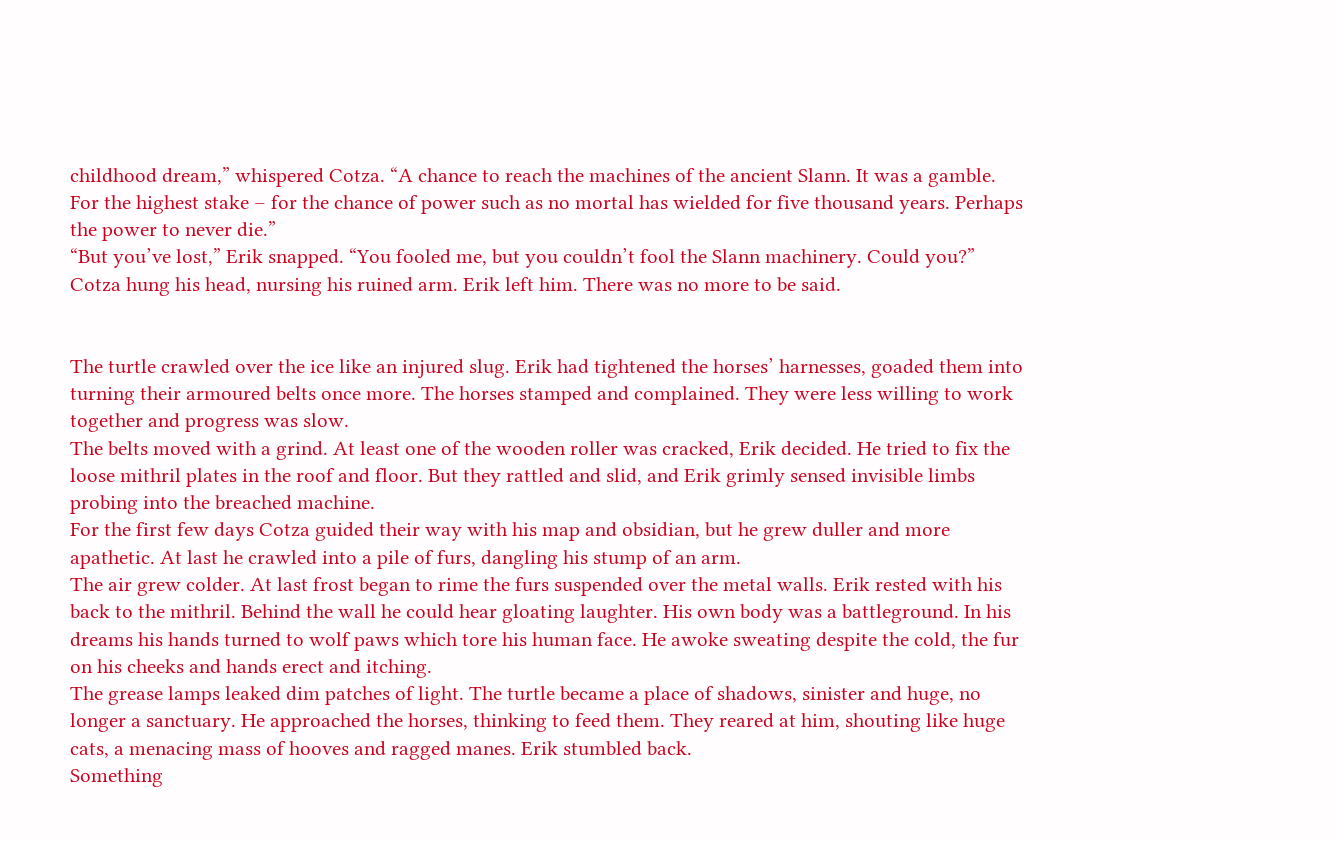childhood dream,” whispered Cotza. “A chance to reach the machines of the ancient Slann. It was a gamble. For the highest stake – for the chance of power such as no mortal has wielded for five thousand years. Perhaps the power to never die.”
“But you’ve lost,” Erik snapped. “You fooled me, but you couldn’t fool the Slann machinery. Could you?”
Cotza hung his head, nursing his ruined arm. Erik left him. There was no more to be said.


The turtle crawled over the ice like an injured slug. Erik had tightened the horses’ harnesses, goaded them into turning their armoured belts once more. The horses stamped and complained. They were less willing to work together and progress was slow.
The belts moved with a grind. At least one of the wooden roller was cracked, Erik decided. He tried to fix the loose mithril plates in the roof and floor. But they rattled and slid, and Erik grimly sensed invisible limbs probing into the breached machine.
For the first few days Cotza guided their way with his map and obsidian, but he grew duller and more apathetic. At last he crawled into a pile of furs, dangling his stump of an arm.
The air grew colder. At last frost began to rime the furs suspended over the metal walls. Erik rested with his back to the mithril. Behind the wall he could hear gloating laughter. His own body was a battleground. In his dreams his hands turned to wolf paws which tore his human face. He awoke sweating despite the cold, the fur on his cheeks and hands erect and itching.
The grease lamps leaked dim patches of light. The turtle became a place of shadows, sinister and huge, no longer a sanctuary. He approached the horses, thinking to feed them. They reared at him, shouting like huge cats, a menacing mass of hooves and ragged manes. Erik stumbled back.
Something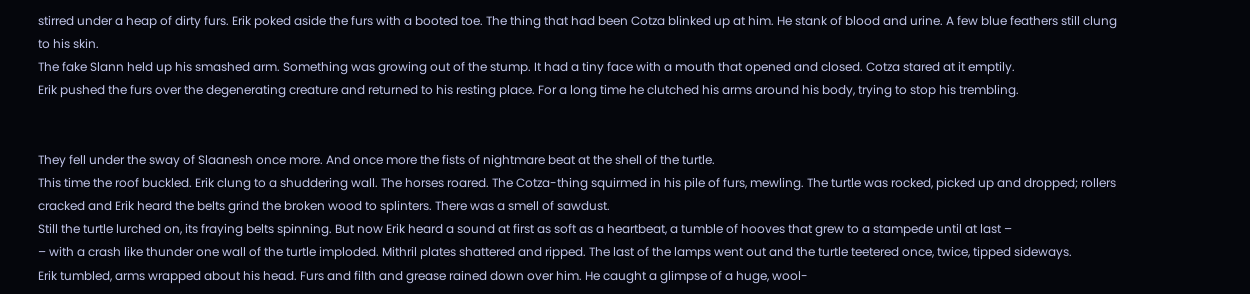stirred under a heap of dirty furs. Erik poked aside the furs with a booted toe. The thing that had been Cotza blinked up at him. He stank of blood and urine. A few blue feathers still clung to his skin.
The fake Slann held up his smashed arm. Something was growing out of the stump. It had a tiny face with a mouth that opened and closed. Cotza stared at it emptily.
Erik pushed the furs over the degenerating creature and returned to his resting place. For a long time he clutched his arms around his body, trying to stop his trembling.


They fell under the sway of Slaanesh once more. And once more the fists of nightmare beat at the shell of the turtle.
This time the roof buckled. Erik clung to a shuddering wall. The horses roared. The Cotza-thing squirmed in his pile of furs, mewling. The turtle was rocked, picked up and dropped; rollers cracked and Erik heard the belts grind the broken wood to splinters. There was a smell of sawdust.
Still the turtle lurched on, its fraying belts spinning. But now Erik heard a sound at first as soft as a heartbeat, a tumble of hooves that grew to a stampede until at last –
– with a crash like thunder one wall of the turtle imploded. Mithril plates shattered and ripped. The last of the lamps went out and the turtle teetered once, twice, tipped sideways.
Erik tumbled, arms wrapped about his head. Furs and filth and grease rained down over him. He caught a glimpse of a huge, wool-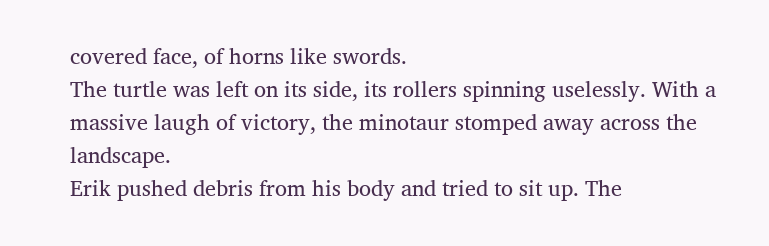covered face, of horns like swords.
The turtle was left on its side, its rollers spinning uselessly. With a massive laugh of victory, the minotaur stomped away across the landscape.
Erik pushed debris from his body and tried to sit up. The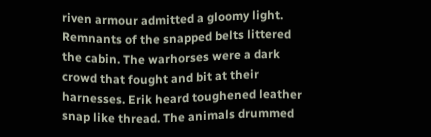riven armour admitted a gloomy light. Remnants of the snapped belts littered the cabin. The warhorses were a dark crowd that fought and bit at their harnesses. Erik heard toughened leather snap like thread. The animals drummed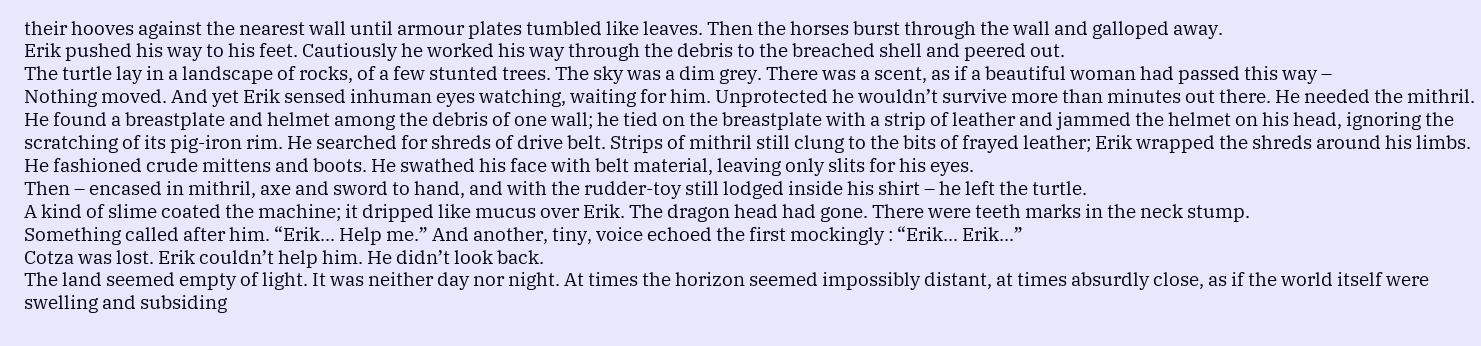their hooves against the nearest wall until armour plates tumbled like leaves. Then the horses burst through the wall and galloped away.
Erik pushed his way to his feet. Cautiously he worked his way through the debris to the breached shell and peered out.
The turtle lay in a landscape of rocks, of a few stunted trees. The sky was a dim grey. There was a scent, as if a beautiful woman had passed this way –
Nothing moved. And yet Erik sensed inhuman eyes watching, waiting for him. Unprotected he wouldn’t survive more than minutes out there. He needed the mithril.
He found a breastplate and helmet among the debris of one wall; he tied on the breastplate with a strip of leather and jammed the helmet on his head, ignoring the scratching of its pig-iron rim. He searched for shreds of drive belt. Strips of mithril still clung to the bits of frayed leather; Erik wrapped the shreds around his limbs. He fashioned crude mittens and boots. He swathed his face with belt material, leaving only slits for his eyes.
Then – encased in mithril, axe and sword to hand, and with the rudder-toy still lodged inside his shirt – he left the turtle.
A kind of slime coated the machine; it dripped like mucus over Erik. The dragon head had gone. There were teeth marks in the neck stump.
Something called after him. “Erik... Help me.” And another, tiny, voice echoed the first mockingly : “Erik... Erik...”
Cotza was lost. Erik couldn’t help him. He didn’t look back.
The land seemed empty of light. It was neither day nor night. At times the horizon seemed impossibly distant, at times absurdly close, as if the world itself were swelling and subsiding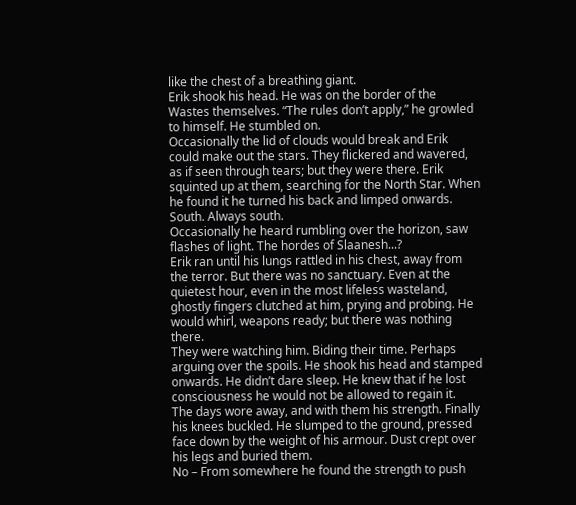like the chest of a breathing giant.
Erik shook his head. He was on the border of the Wastes themselves. “The rules don’t apply,” he growled to himself. He stumbled on.
Occasionally the lid of clouds would break and Erik could make out the stars. They flickered and wavered, as if seen through tears; but they were there. Erik squinted up at them, searching for the North Star. When he found it he turned his back and limped onwards. South. Always south.
Occasionally he heard rumbling over the horizon, saw flashes of light. The hordes of Slaanesh...?
Erik ran until his lungs rattled in his chest, away from the terror. But there was no sanctuary. Even at the quietest hour, even in the most lifeless wasteland, ghostly fingers clutched at him, prying and probing. He would whirl, weapons ready; but there was nothing there.
They were watching him. Biding their time. Perhaps arguing over the spoils. He shook his head and stamped onwards. He didn’t dare sleep. He knew that if he lost consciousness he would not be allowed to regain it.
The days wore away, and with them his strength. Finally his knees buckled. He slumped to the ground, pressed face down by the weight of his armour. Dust crept over his legs and buried them.
No – From somewhere he found the strength to push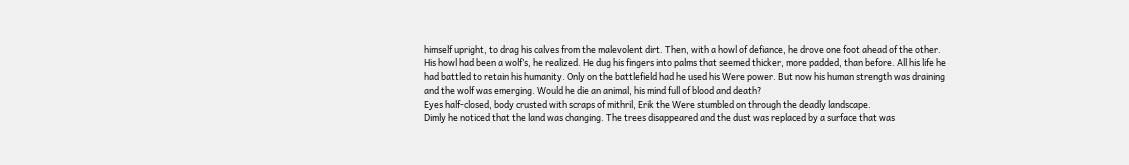himself upright, to drag his calves from the malevolent dirt. Then, with a howl of defiance, he drove one foot ahead of the other.
His howl had been a wolf’s, he realized. He dug his fingers into palms that seemed thicker, more padded, than before. All his life he had battled to retain his humanity. Only on the battlefield had he used his Were power. But now his human strength was draining and the wolf was emerging. Would he die an animal, his mind full of blood and death?
Eyes half-closed, body crusted with scraps of mithril, Erik the Were stumbled on through the deadly landscape.
Dimly he noticed that the land was changing. The trees disappeared and the dust was replaced by a surface that was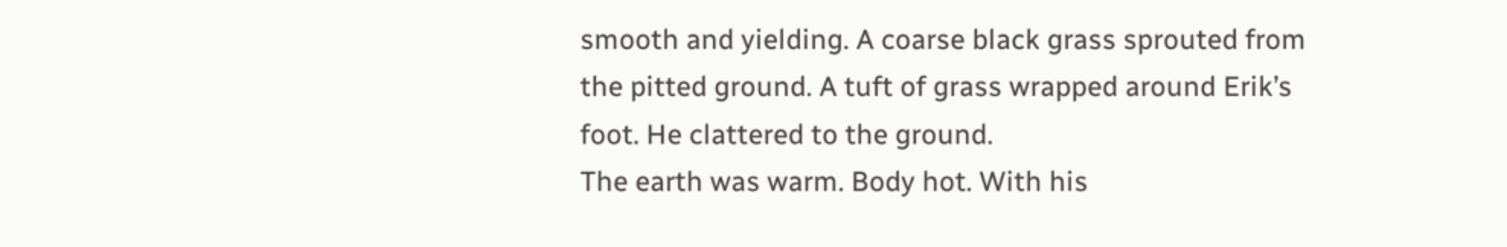smooth and yielding. A coarse black grass sprouted from the pitted ground. A tuft of grass wrapped around Erik’s foot. He clattered to the ground.
The earth was warm. Body hot. With his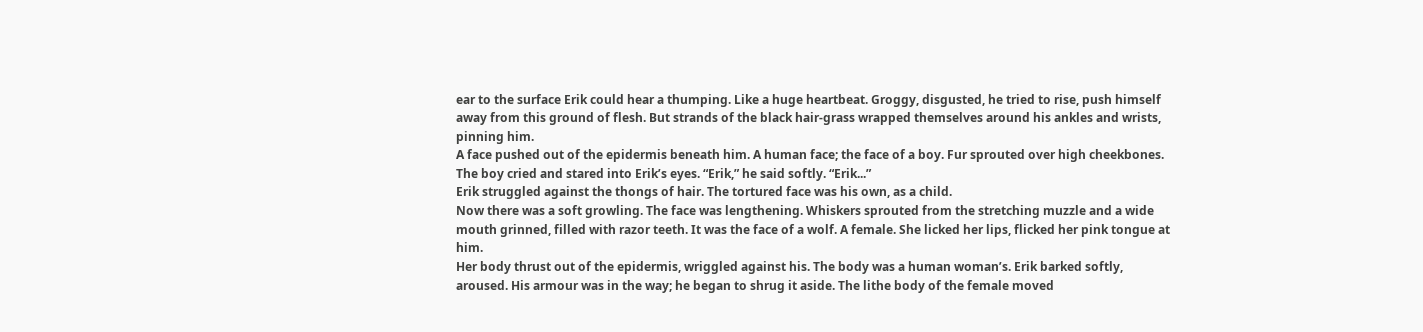ear to the surface Erik could hear a thumping. Like a huge heartbeat. Groggy, disgusted, he tried to rise, push himself away from this ground of flesh. But strands of the black hair-grass wrapped themselves around his ankles and wrists, pinning him.
A face pushed out of the epidermis beneath him. A human face; the face of a boy. Fur sprouted over high cheekbones. The boy cried and stared into Erik’s eyes. “Erik,” he said softly. “Erik...”
Erik struggled against the thongs of hair. The tortured face was his own, as a child.
Now there was a soft growling. The face was lengthening. Whiskers sprouted from the stretching muzzle and a wide mouth grinned, filled with razor teeth. It was the face of a wolf. A female. She licked her lips, flicked her pink tongue at him.
Her body thrust out of the epidermis, wriggled against his. The body was a human woman’s. Erik barked softly, aroused. His armour was in the way; he began to shrug it aside. The lithe body of the female moved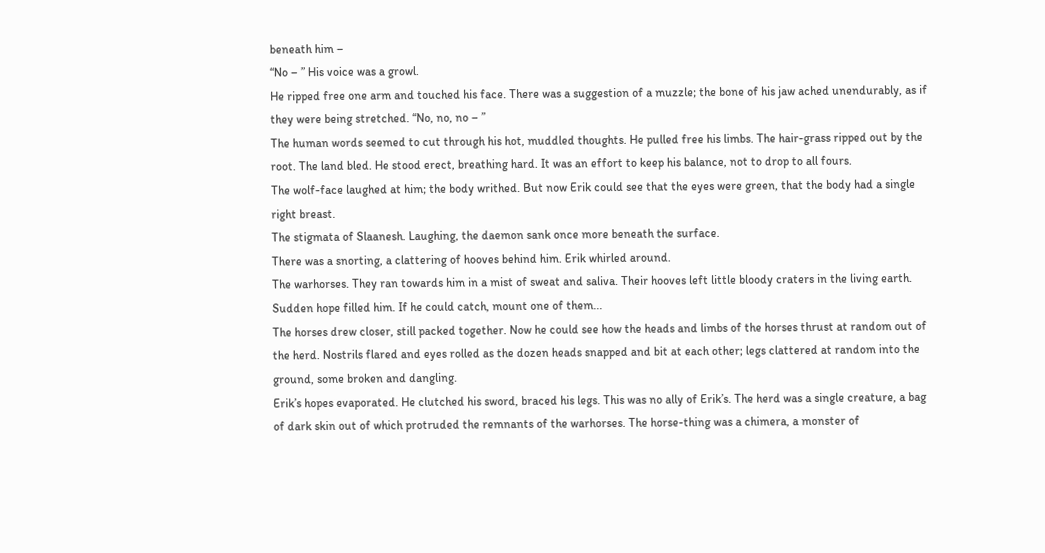beneath him –
“No – ” His voice was a growl.
He ripped free one arm and touched his face. There was a suggestion of a muzzle; the bone of his jaw ached unendurably, as if they were being stretched. “No, no, no – ”
The human words seemed to cut through his hot, muddled thoughts. He pulled free his limbs. The hair-grass ripped out by the root. The land bled. He stood erect, breathing hard. It was an effort to keep his balance, not to drop to all fours.
The wolf-face laughed at him; the body writhed. But now Erik could see that the eyes were green, that the body had a single right breast.
The stigmata of Slaanesh. Laughing, the daemon sank once more beneath the surface.
There was a snorting, a clattering of hooves behind him. Erik whirled around.
The warhorses. They ran towards him in a mist of sweat and saliva. Their hooves left little bloody craters in the living earth. Sudden hope filled him. If he could catch, mount one of them...
The horses drew closer, still packed together. Now he could see how the heads and limbs of the horses thrust at random out of the herd. Nostrils flared and eyes rolled as the dozen heads snapped and bit at each other; legs clattered at random into the ground, some broken and dangling.
Erik’s hopes evaporated. He clutched his sword, braced his legs. This was no ally of Erik’s. The herd was a single creature, a bag of dark skin out of which protruded the remnants of the warhorses. The horse-thing was a chimera, a monster of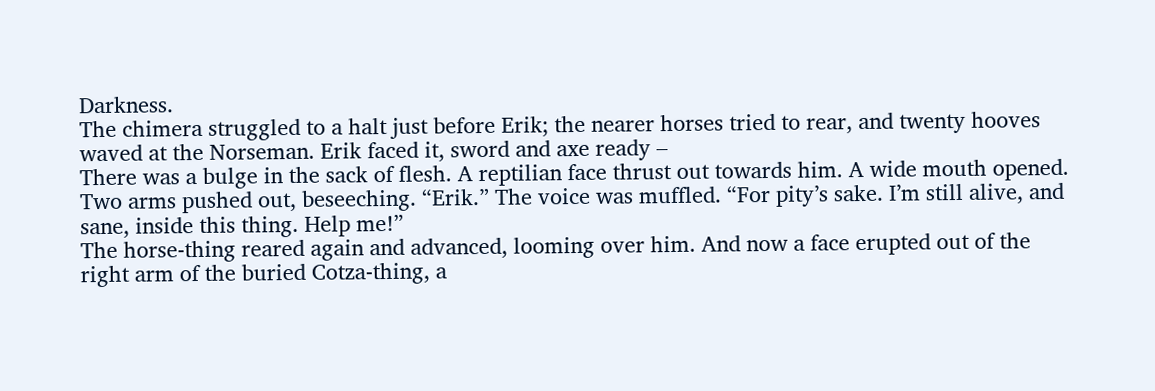Darkness.
The chimera struggled to a halt just before Erik; the nearer horses tried to rear, and twenty hooves waved at the Norseman. Erik faced it, sword and axe ready –
There was a bulge in the sack of flesh. A reptilian face thrust out towards him. A wide mouth opened. Two arms pushed out, beseeching. “Erik.” The voice was muffled. “For pity’s sake. I’m still alive, and sane, inside this thing. Help me!”
The horse-thing reared again and advanced, looming over him. And now a face erupted out of the right arm of the buried Cotza-thing, a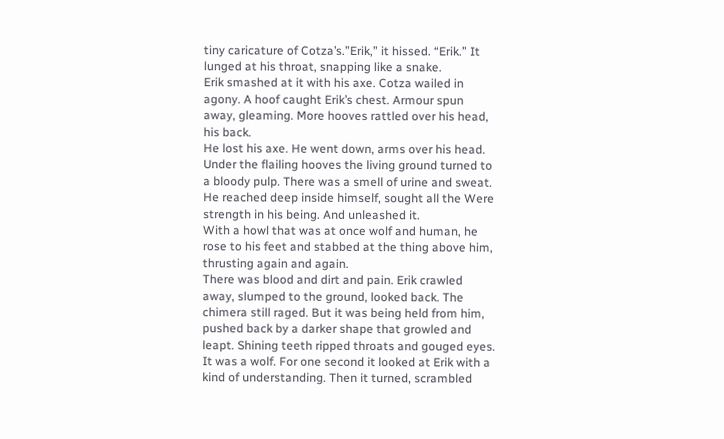tiny caricature of Cotza’s.”Erik,” it hissed. “Erik.” It lunged at his throat, snapping like a snake.
Erik smashed at it with his axe. Cotza wailed in agony. A hoof caught Erik’s chest. Armour spun away, gleaming. More hooves rattled over his head, his back.
He lost his axe. He went down, arms over his head. Under the flailing hooves the living ground turned to a bloody pulp. There was a smell of urine and sweat.
He reached deep inside himself, sought all the Were strength in his being. And unleashed it.
With a howl that was at once wolf and human, he rose to his feet and stabbed at the thing above him, thrusting again and again.
There was blood and dirt and pain. Erik crawled away, slumped to the ground, looked back. The chimera still raged. But it was being held from him, pushed back by a darker shape that growled and leapt. Shining teeth ripped throats and gouged eyes.
It was a wolf. For one second it looked at Erik with a kind of understanding. Then it turned, scrambled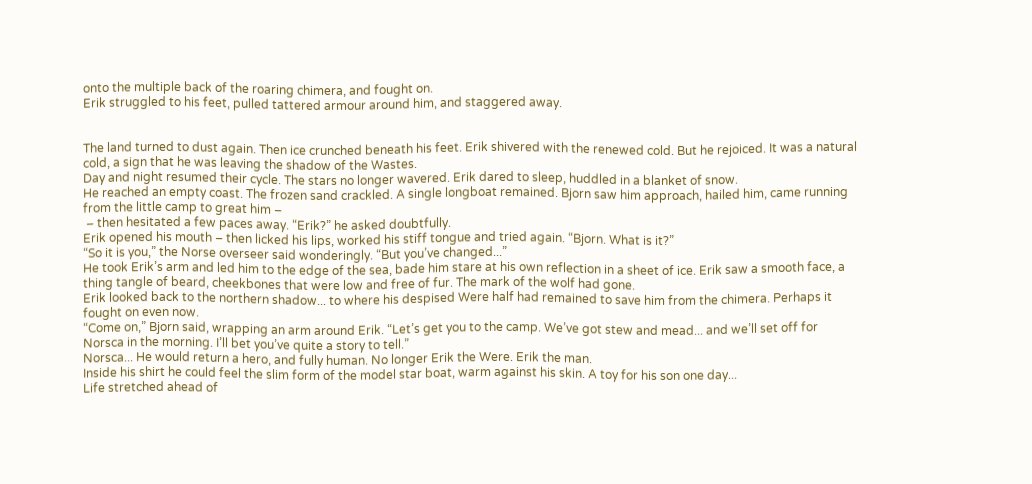onto the multiple back of the roaring chimera, and fought on.
Erik struggled to his feet, pulled tattered armour around him, and staggered away.


The land turned to dust again. Then ice crunched beneath his feet. Erik shivered with the renewed cold. But he rejoiced. It was a natural cold, a sign that he was leaving the shadow of the Wastes.
Day and night resumed their cycle. The stars no longer wavered. Erik dared to sleep, huddled in a blanket of snow.
He reached an empty coast. The frozen sand crackled. A single longboat remained. Bjorn saw him approach, hailed him, came running from the little camp to great him –
 – then hesitated a few paces away. “Erik?” he asked doubtfully.
Erik opened his mouth – then licked his lips, worked his stiff tongue and tried again. “Bjorn. What is it?”
“So it is you,” the Norse overseer said wonderingly. “But you’ve changed...”
He took Erik’s arm and led him to the edge of the sea, bade him stare at his own reflection in a sheet of ice. Erik saw a smooth face, a thing tangle of beard, cheekbones that were low and free of fur. The mark of the wolf had gone.
Erik looked back to the northern shadow... to where his despised Were half had remained to save him from the chimera. Perhaps it fought on even now.
“Come on,” Bjorn said, wrapping an arm around Erik. “Let’s get you to the camp. We’ve got stew and mead... and we’ll set off for Norsca in the morning. I’ll bet you’ve quite a story to tell.”
Norsca... He would return a hero, and fully human. No longer Erik the Were. Erik the man.
Inside his shirt he could feel the slim form of the model star boat, warm against his skin. A toy for his son one day...
Life stretched ahead of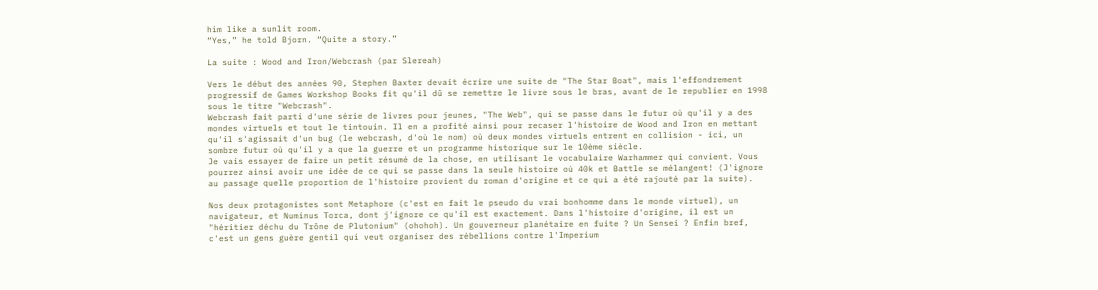him like a sunlit room.
“Yes,” he told Bjorn. “Quite a story.”

La suite : Wood and Iron/Webcrash (par Slereah)

Vers le début des années 90, Stephen Baxter devait écrire une suite de "The Star Boat", mais l'effondrement progressif de Games Workshop Books fit qu'il dû se remettre le livre sous le bras, avant de le republier en 1998 sous le titre "Webcrash".
Webcrash fait parti d'une série de livres pour jeunes, "The Web", qui se passe dans le futur où qu'il y a des mondes virtuels et tout le tintouin. Il en a profité ainsi pour recaser l'histoire de Wood and Iron en mettant qu'il s'agissait d'un bug (le webcrash, d'où le nom) où deux mondes virtuels entrent en collision - ici, un sombre futur où qu'il y a que la guerre et un programme historique sur le 10ème siècle.
Je vais essayer de faire un petit résumé de la chose, en utilisant le vocabulaire Warhammer qui convient. Vous pourrez ainsi avoir une idée de ce qui se passe dans la seule histoire où 40k et Battle se mélangent! (J'ignore au passage quelle proportion de l'histoire provient du roman d'origine et ce qui a été rajouté par la suite).

Nos deux protagonistes sont Metaphore (c'est en fait le pseudo du vrai bonhomme dans le monde virtuel), un navigateur, et Numinus Torca, dont j'ignore ce qu'il est exactement. Dans l'histoire d'origine, il est un "héritier déchu du Trône de Plutonium" (ohohoh). Un gouverneur planétaire en fuite ? Un Sensei ? Enfin bref, c'est un gens guère gentil qui veut organiser des rébellions contre l'Imperium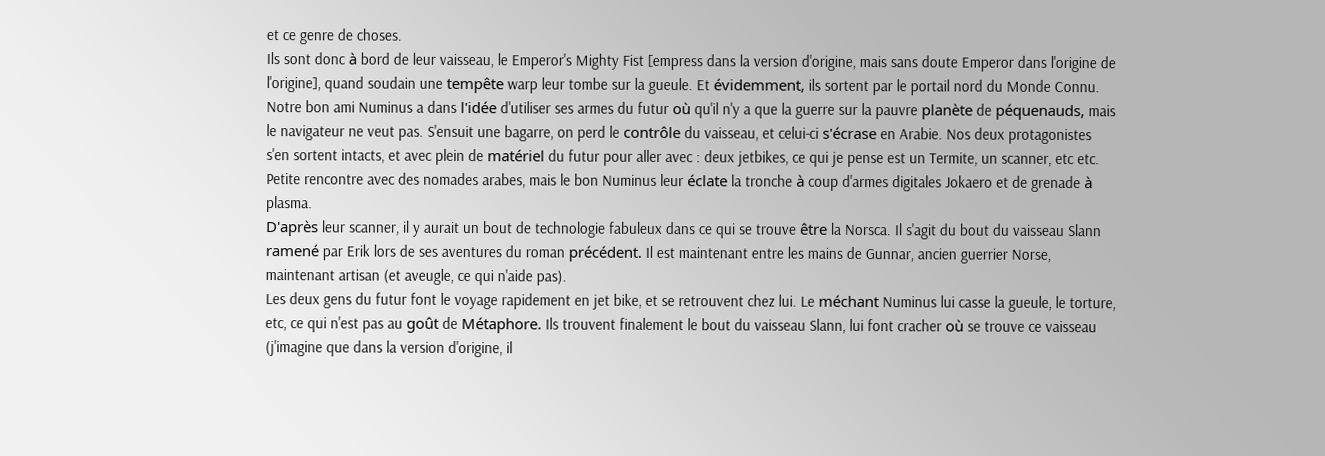et ce genre de choses.
Ils sont donc à bord de leur vaisseau, le Emperor's Mighty Fist [empress dans la version d'origine, mais sans doute Emperor dans l'origine de l'origine], quand soudain une tempête warp leur tombe sur la gueule. Et évidemment, ils sortent par le portail nord du Monde Connu.
Notre bon ami Numinus a dans l'idée d'utiliser ses armes du futur où qu'il n'y a que la guerre sur la pauvre planète de péquenauds, mais le navigateur ne veut pas. S'ensuit une bagarre, on perd le contrôle du vaisseau, et celui-ci s'écrase en Arabie. Nos deux protagonistes s'en sortent intacts, et avec plein de matériel du futur pour aller avec : deux jetbikes, ce qui je pense est un Termite, un scanner, etc etc. Petite rencontre avec des nomades arabes, mais le bon Numinus leur éclate la tronche à coup d'armes digitales Jokaero et de grenade à plasma.
D'après leur scanner, il y aurait un bout de technologie fabuleux dans ce qui se trouve être la Norsca. Il s'agit du bout du vaisseau Slann ramené par Erik lors de ses aventures du roman précédent. Il est maintenant entre les mains de Gunnar, ancien guerrier Norse, maintenant artisan (et aveugle, ce qui n'aide pas).
Les deux gens du futur font le voyage rapidement en jet bike, et se retrouvent chez lui. Le méchant Numinus lui casse la gueule, le torture, etc, ce qui n'est pas au goût de Métaphore. Ils trouvent finalement le bout du vaisseau Slann, lui font cracher où se trouve ce vaisseau (j'imagine que dans la version d'origine, il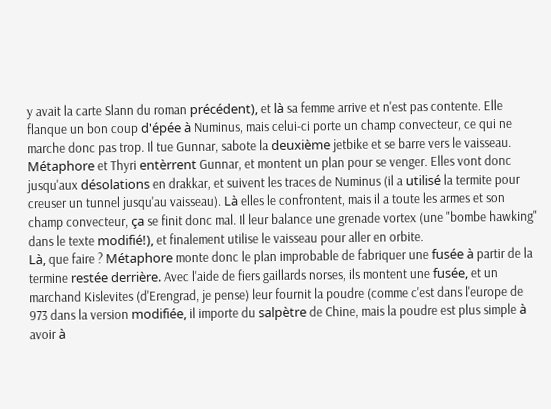y avait la carte Slann du roman précédent), et là sa femme arrive et n'est pas contente. Elle flanque un bon coup d'épée à Numinus, mais celui-ci porte un champ convecteur, ce qui ne marche donc pas trop. Il tue Gunnar, sabote la deuxième jetbike et se barre vers le vaisseau.
Métaphore et Thyri entèrrent Gunnar, et montent un plan pour se venger. Elles vont donc jusqu'aux désolations en drakkar, et suivent les traces de Numinus (il a utilisé la termite pour creuser un tunnel jusqu'au vaisseau). Là elles le confrontent, mais il a toute les armes et son champ convecteur, ça se finit donc mal. Il leur balance une grenade vortex (une "bombe hawking" dans le texte modifié!), et finalement utilise le vaisseau pour aller en orbite.
Là, que faire ? Métaphore monte donc le plan improbable de fabriquer une fusée à partir de la termine restée derrière. Avec l'aide de fiers gaillards norses, ils montent une fusée, et un marchand Kislevites (d'Erengrad, je pense) leur fournit la poudre (comme c'est dans l'europe de 973 dans la version modifiée, il importe du salpètre de Chine, mais la poudre est plus simple à avoir à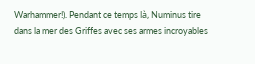Warhammer!). Pendant ce temps là, Numinus tire dans la mer des Griffes avec ses armes incroyables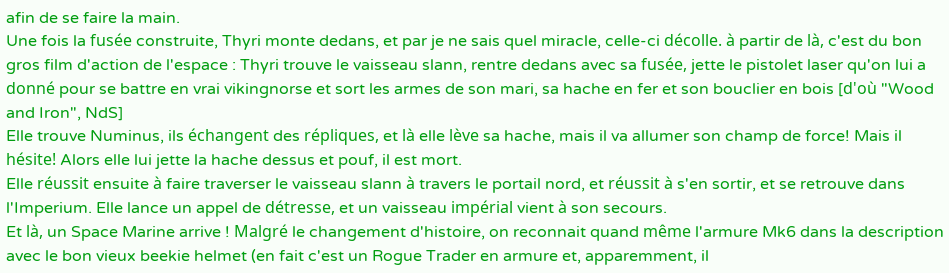afin de se faire la main.
Une fois la fusée construite, Thyri monte dedans, et par je ne sais quel miracle, celle-ci décolle. à partir de là, c'est du bon gros film d'action de l'espace : Thyri trouve le vaisseau slann, rentre dedans avec sa fusée, jette le pistolet laser qu'on lui a donné pour se battre en vrai vikingnorse et sort les armes de son mari, sa hache en fer et son bouclier en bois [d'où "Wood and Iron", NdS]
Elle trouve Numinus, ils échangent des répliques, et là elle lève sa hache, mais il va allumer son champ de force! Mais il hésite! Alors elle lui jette la hache dessus et pouf, il est mort.
Elle réussit ensuite à faire traverser le vaisseau slann à travers le portail nord, et réussit à s'en sortir, et se retrouve dans l'Imperium. Elle lance un appel de détresse, et un vaisseau impérial vient à son secours.
Et là, un Space Marine arrive ! Malgré le changement d'histoire, on reconnait quand même l'armure Mk6 dans la description avec le bon vieux beekie helmet (en fait c'est un Rogue Trader en armure et, apparemment, il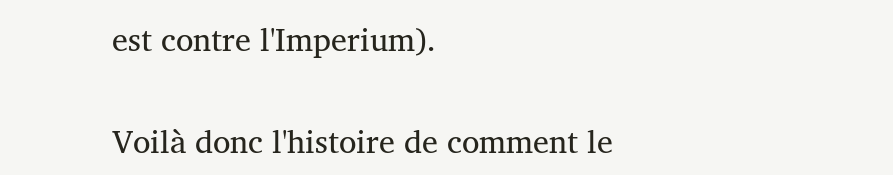est contre l'Imperium).

Voilà donc l'histoire de comment le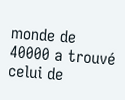monde de 40000 a trouvé celui de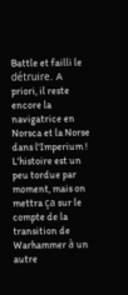Battle et failli le détruire. A priori, il reste encore la navigatrice en Norsca et la Norse dans l'Imperium ! L'histoire est un peu tordue par moment, mais on mettra ça sur le compte de la transition de Warhammer à un autre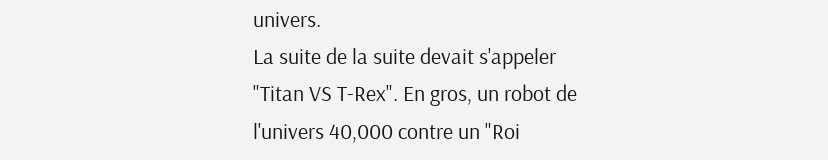univers.
La suite de la suite devait s'appeler "Titan VS T-Rex". En gros, un robot de l'univers 40,000 contre un "Roi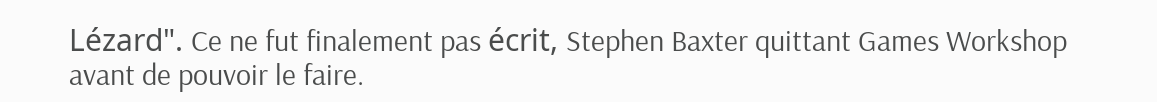Lézard". Ce ne fut finalement pas écrit, Stephen Baxter quittant Games Workshop avant de pouvoir le faire.